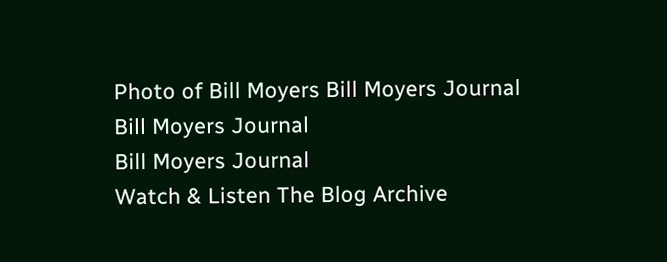Photo of Bill Moyers Bill Moyers Journal
Bill Moyers Journal
Bill Moyers Journal
Watch & Listen The Blog Archive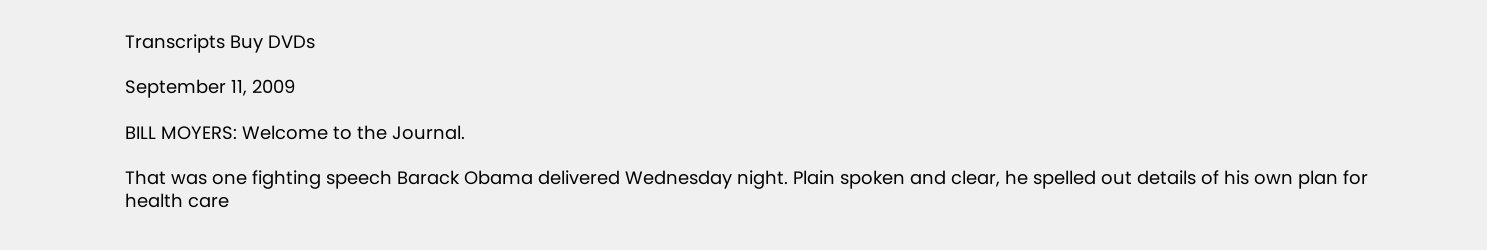Transcripts Buy DVDs

September 11, 2009

BILL MOYERS: Welcome to the Journal.

That was one fighting speech Barack Obama delivered Wednesday night. Plain spoken and clear, he spelled out details of his own plan for health care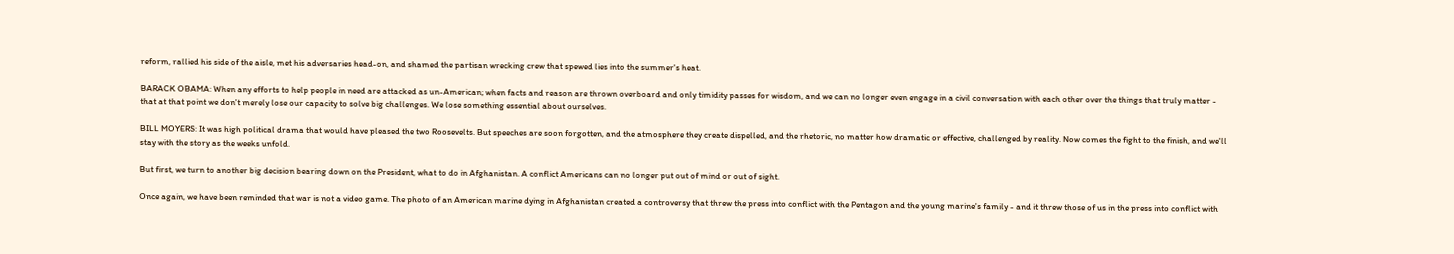reform, rallied his side of the aisle, met his adversaries head-on, and shamed the partisan wrecking crew that spewed lies into the summer's heat.

BARACK OBAMA: When any efforts to help people in need are attacked as un-American; when facts and reason are thrown overboard and only timidity passes for wisdom, and we can no longer even engage in a civil conversation with each other over the things that truly matter - that at that point we don't merely lose our capacity to solve big challenges. We lose something essential about ourselves.

BILL MOYERS: It was high political drama that would have pleased the two Roosevelts. But speeches are soon forgotten, and the atmosphere they create dispelled, and the rhetoric, no matter how dramatic or effective, challenged by reality. Now comes the fight to the finish, and we'll stay with the story as the weeks unfold.

But first, we turn to another big decision bearing down on the President, what to do in Afghanistan. A conflict Americans can no longer put out of mind or out of sight.

Once again, we have been reminded that war is not a video game. The photo of an American marine dying in Afghanistan created a controversy that threw the press into conflict with the Pentagon and the young marine's family - and it threw those of us in the press into conflict with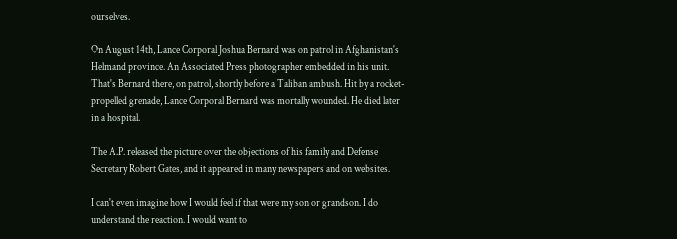ourselves.

On August 14th, Lance Corporal Joshua Bernard was on patrol in Afghanistan's Helmand province. An Associated Press photographer embedded in his unit. That's Bernard there, on patrol, shortly before a Taliban ambush. Hit by a rocket-propelled grenade, Lance Corporal Bernard was mortally wounded. He died later in a hospital.

The A.P. released the picture over the objections of his family and Defense Secretary Robert Gates, and it appeared in many newspapers and on websites.

I can't even imagine how I would feel if that were my son or grandson. I do understand the reaction. I would want to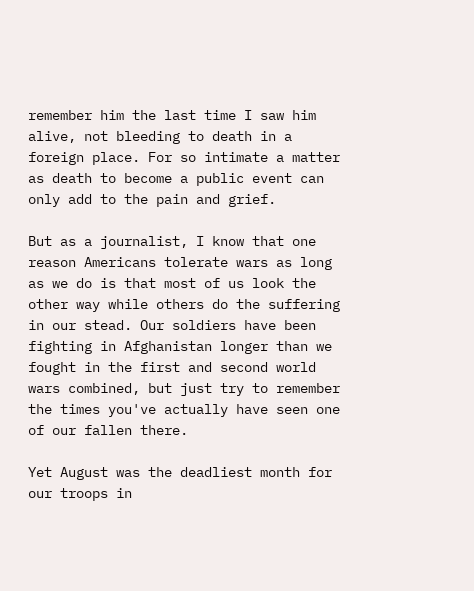remember him the last time I saw him alive, not bleeding to death in a foreign place. For so intimate a matter as death to become a public event can only add to the pain and grief.

But as a journalist, I know that one reason Americans tolerate wars as long as we do is that most of us look the other way while others do the suffering in our stead. Our soldiers have been fighting in Afghanistan longer than we fought in the first and second world wars combined, but just try to remember the times you've actually have seen one of our fallen there.

Yet August was the deadliest month for our troops in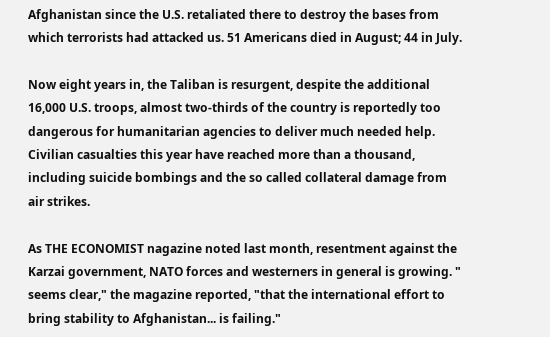Afghanistan since the U.S. retaliated there to destroy the bases from which terrorists had attacked us. 51 Americans died in August; 44 in July.

Now eight years in, the Taliban is resurgent, despite the additional 16,000 U.S. troops, almost two-thirds of the country is reportedly too dangerous for humanitarian agencies to deliver much needed help. Civilian casualties this year have reached more than a thousand, including suicide bombings and the so called collateral damage from air strikes.

As THE ECONOMIST nagazine noted last month, resentment against the Karzai government, NATO forces and westerners in general is growing. " seems clear," the magazine reported, "that the international effort to bring stability to Afghanistan... is failing."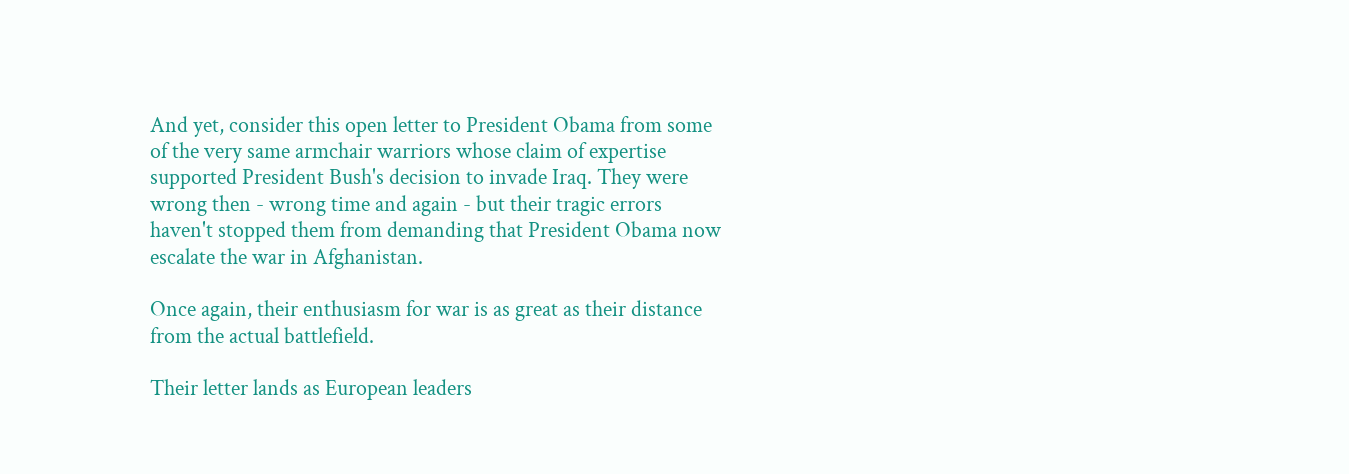And yet, consider this open letter to President Obama from some of the very same armchair warriors whose claim of expertise supported President Bush's decision to invade Iraq. They were wrong then - wrong time and again - but their tragic errors haven't stopped them from demanding that President Obama now escalate the war in Afghanistan.

Once again, their enthusiasm for war is as great as their distance from the actual battlefield.

Their letter lands as European leaders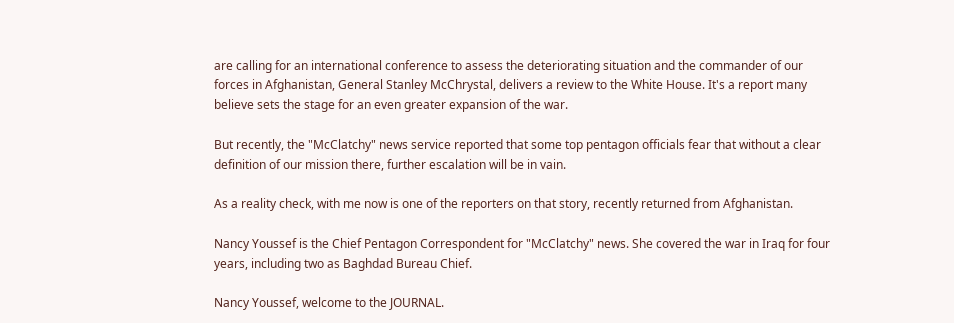are calling for an international conference to assess the deteriorating situation and the commander of our forces in Afghanistan, General Stanley McChrystal, delivers a review to the White House. It's a report many believe sets the stage for an even greater expansion of the war.

But recently, the "McClatchy" news service reported that some top pentagon officials fear that without a clear definition of our mission there, further escalation will be in vain.

As a reality check, with me now is one of the reporters on that story, recently returned from Afghanistan.

Nancy Youssef is the Chief Pentagon Correspondent for "McClatchy" news. She covered the war in Iraq for four years, including two as Baghdad Bureau Chief.

Nancy Youssef, welcome to the JOURNAL.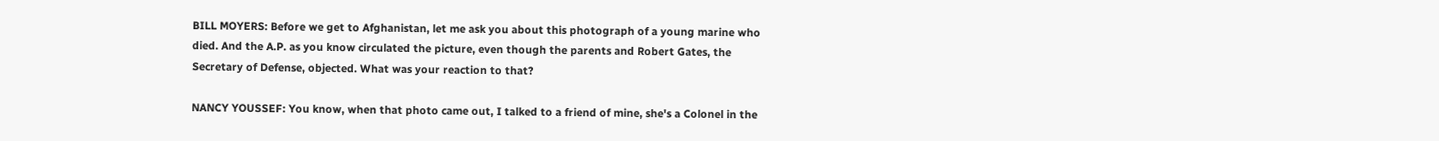BILL MOYERS: Before we get to Afghanistan, let me ask you about this photograph of a young marine who died. And the A.P. as you know circulated the picture, even though the parents and Robert Gates, the Secretary of Defense, objected. What was your reaction to that?

NANCY YOUSSEF: You know, when that photo came out, I talked to a friend of mine, she's a Colonel in the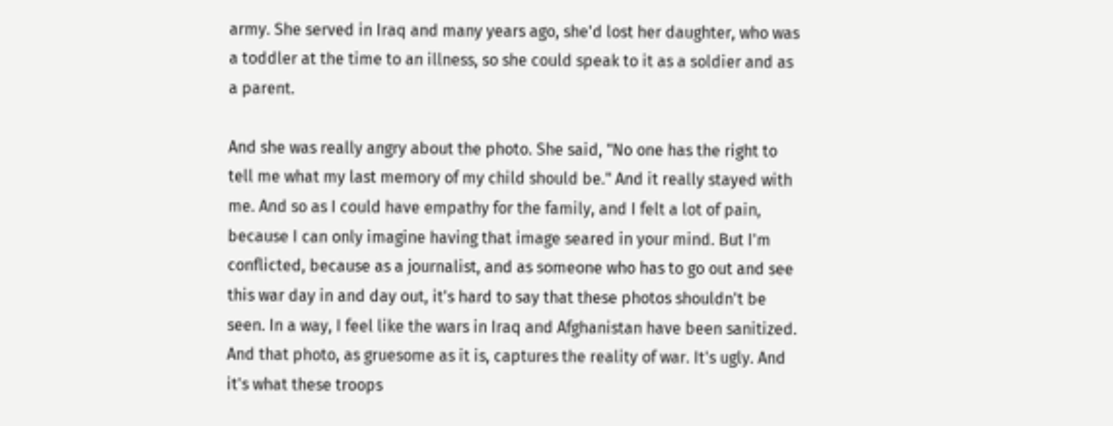army. She served in Iraq and many years ago, she'd lost her daughter, who was a toddler at the time to an illness, so she could speak to it as a soldier and as a parent.

And she was really angry about the photo. She said, "No one has the right to tell me what my last memory of my child should be." And it really stayed with me. And so as I could have empathy for the family, and I felt a lot of pain, because I can only imagine having that image seared in your mind. But I'm conflicted, because as a journalist, and as someone who has to go out and see this war day in and day out, it's hard to say that these photos shouldn't be seen. In a way, I feel like the wars in Iraq and Afghanistan have been sanitized. And that photo, as gruesome as it is, captures the reality of war. It's ugly. And it's what these troops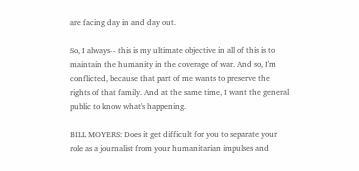are facing day in and day out.

So, I always-- this is my ultimate objective in all of this is to maintain the humanity in the coverage of war. And so, I'm conflicted, because that part of me wants to preserve the rights of that family. And at the same time, I want the general public to know what's happening.

BILL MOYERS: Does it get difficult for you to separate your role as a journalist from your humanitarian impulses and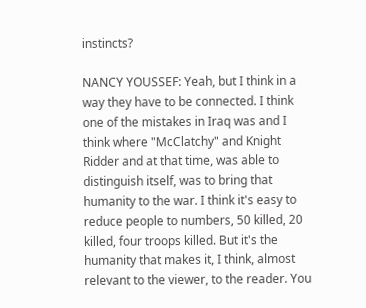instincts?

NANCY YOUSSEF: Yeah, but I think in a way they have to be connected. I think one of the mistakes in Iraq was and I think where "McClatchy" and Knight Ridder and at that time, was able to distinguish itself, was to bring that humanity to the war. I think it's easy to reduce people to numbers, 50 killed, 20 killed, four troops killed. But it's the humanity that makes it, I think, almost relevant to the viewer, to the reader. You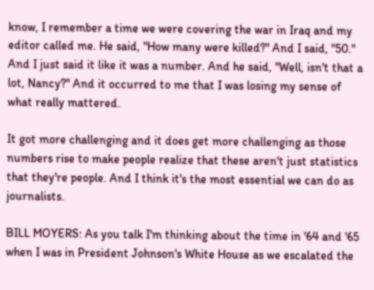know, I remember a time we were covering the war in Iraq and my editor called me. He said, "How many were killed?" And I said, "50." And I just said it like it was a number. And he said, "Well, isn't that a lot, Nancy?" And it occurred to me that I was losing my sense of what really mattered.

It got more challenging and it does get more challenging as those numbers rise to make people realize that these aren't just statistics that they're people. And I think it's the most essential we can do as journalists.

BILL MOYERS: As you talk I'm thinking about the time in '64 and '65 when I was in President Johnson's White House as we escalated the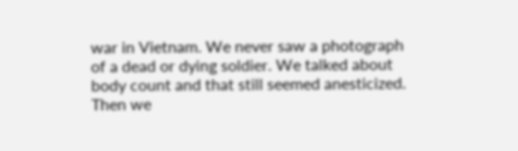war in Vietnam. We never saw a photograph of a dead or dying soldier. We talked about body count and that still seemed anesticized. Then we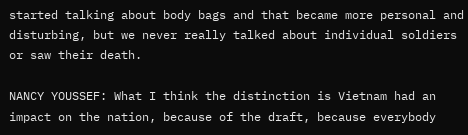started talking about body bags and that became more personal and disturbing, but we never really talked about individual soldiers or saw their death.

NANCY YOUSSEF: What I think the distinction is Vietnam had an impact on the nation, because of the draft, because everybody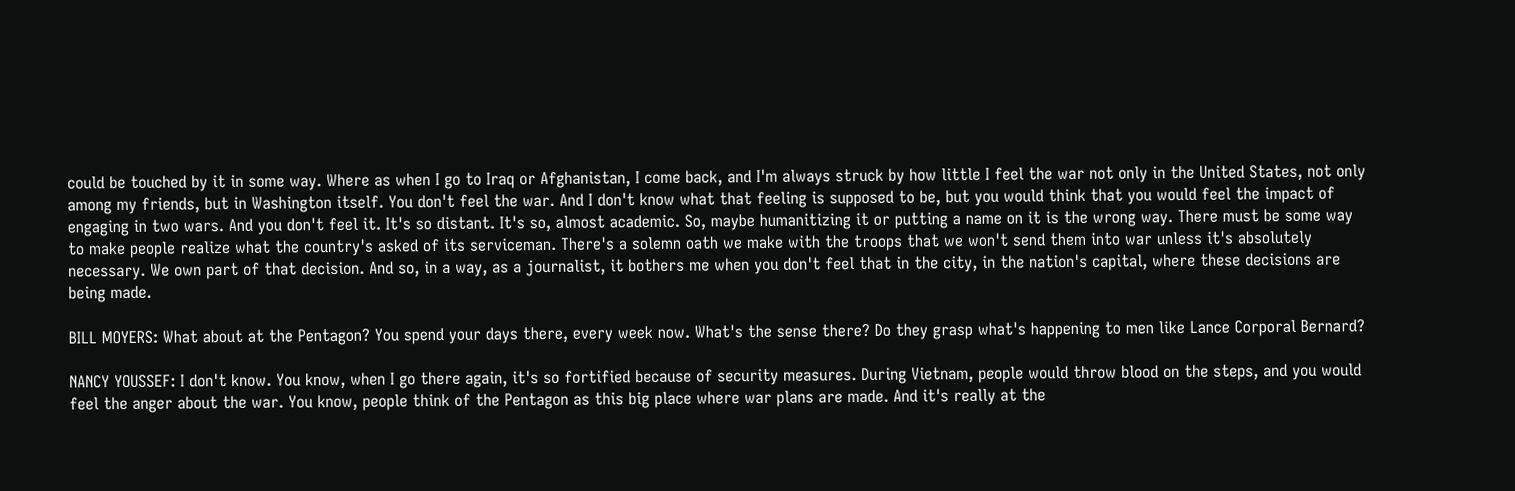could be touched by it in some way. Where as when I go to Iraq or Afghanistan, I come back, and I'm always struck by how little I feel the war not only in the United States, not only among my friends, but in Washington itself. You don't feel the war. And I don't know what that feeling is supposed to be, but you would think that you would feel the impact of engaging in two wars. And you don't feel it. It's so distant. It's so, almost academic. So, maybe humanitizing it or putting a name on it is the wrong way. There must be some way to make people realize what the country's asked of its serviceman. There's a solemn oath we make with the troops that we won't send them into war unless it's absolutely necessary. We own part of that decision. And so, in a way, as a journalist, it bothers me when you don't feel that in the city, in the nation's capital, where these decisions are being made.

BILL MOYERS: What about at the Pentagon? You spend your days there, every week now. What's the sense there? Do they grasp what's happening to men like Lance Corporal Bernard?

NANCY YOUSSEF: I don't know. You know, when I go there again, it's so fortified because of security measures. During Vietnam, people would throw blood on the steps, and you would feel the anger about the war. You know, people think of the Pentagon as this big place where war plans are made. And it's really at the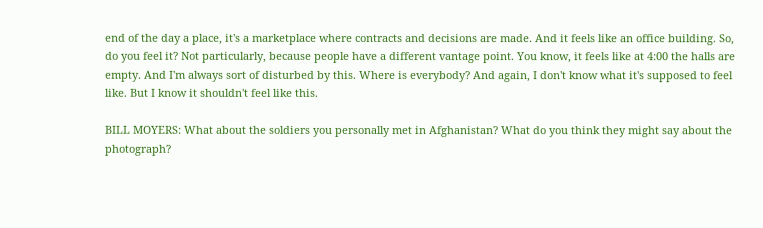end of the day a place, it's a marketplace where contracts and decisions are made. And it feels like an office building. So, do you feel it? Not particularly, because people have a different vantage point. You know, it feels like at 4:00 the halls are empty. And I'm always sort of disturbed by this. Where is everybody? And again, I don't know what it's supposed to feel like. But I know it shouldn't feel like this.

BILL MOYERS: What about the soldiers you personally met in Afghanistan? What do you think they might say about the photograph?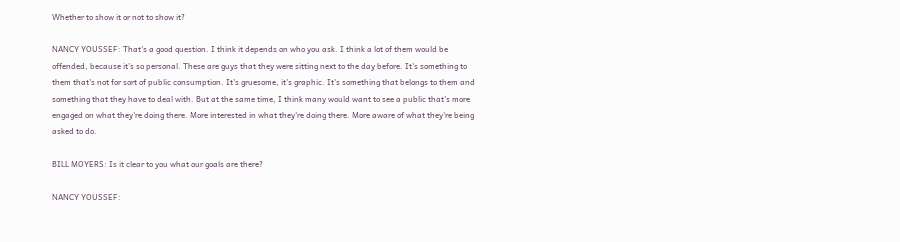Whether to show it or not to show it?

NANCY YOUSSEF: That's a good question. I think it depends on who you ask. I think a lot of them would be offended, because it's so personal. These are guys that they were sitting next to the day before. It's something to them that's not for sort of public consumption. It's gruesome, it's graphic. It's something that belongs to them and something that they have to deal with. But at the same time, I think many would want to see a public that's more engaged on what they're doing there. More interested in what they're doing there. More aware of what they're being asked to do.

BILL MOYERS: Is it clear to you what our goals are there?

NANCY YOUSSEF: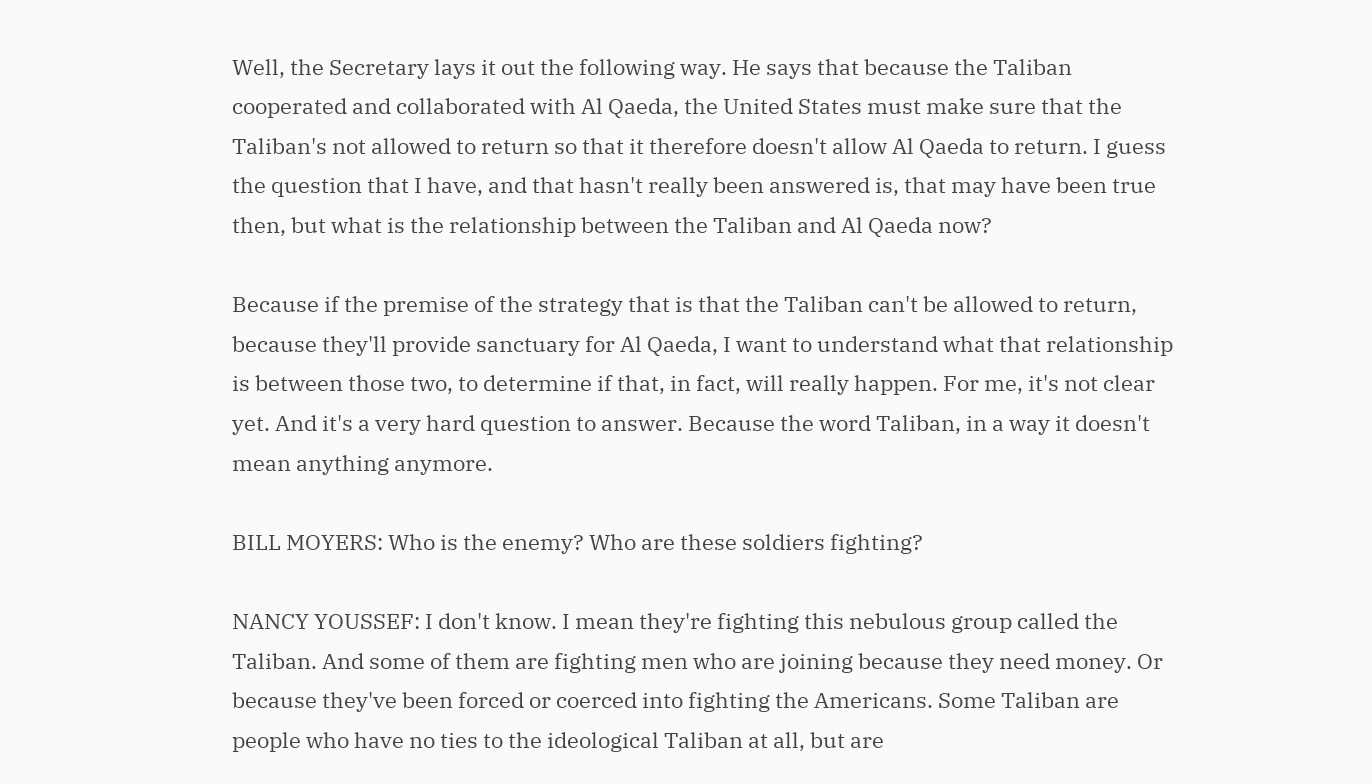Well, the Secretary lays it out the following way. He says that because the Taliban cooperated and collaborated with Al Qaeda, the United States must make sure that the Taliban's not allowed to return so that it therefore doesn't allow Al Qaeda to return. I guess the question that I have, and that hasn't really been answered is, that may have been true then, but what is the relationship between the Taliban and Al Qaeda now?

Because if the premise of the strategy that is that the Taliban can't be allowed to return, because they'll provide sanctuary for Al Qaeda, I want to understand what that relationship is between those two, to determine if that, in fact, will really happen. For me, it's not clear yet. And it's a very hard question to answer. Because the word Taliban, in a way it doesn't mean anything anymore.

BILL MOYERS: Who is the enemy? Who are these soldiers fighting?

NANCY YOUSSEF: I don't know. I mean they're fighting this nebulous group called the Taliban. And some of them are fighting men who are joining because they need money. Or because they've been forced or coerced into fighting the Americans. Some Taliban are people who have no ties to the ideological Taliban at all, but are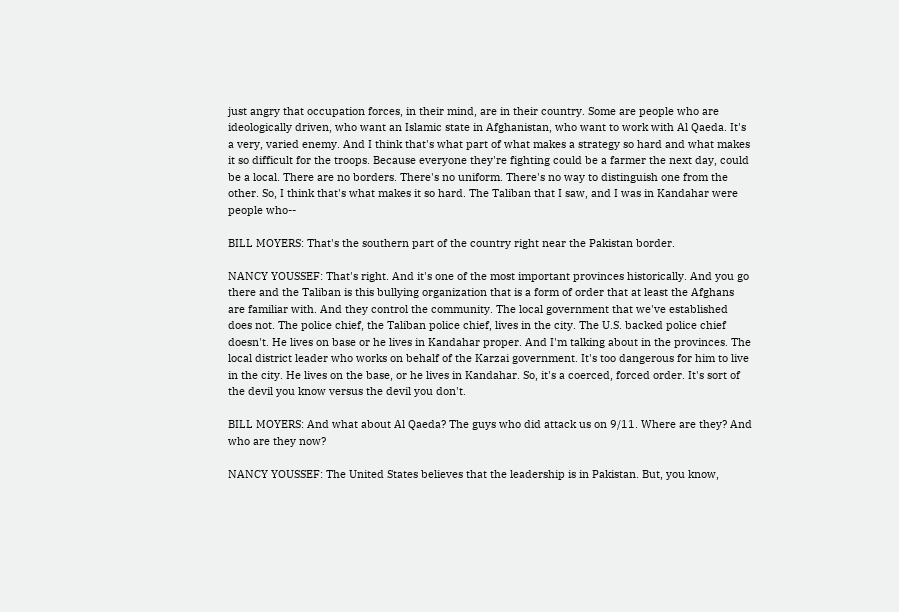just angry that occupation forces, in their mind, are in their country. Some are people who are ideologically driven, who want an Islamic state in Afghanistan, who want to work with Al Qaeda. It's a very, varied enemy. And I think that's what part of what makes a strategy so hard and what makes it so difficult for the troops. Because everyone they're fighting could be a farmer the next day, could be a local. There are no borders. There's no uniform. There's no way to distinguish one from the other. So, I think that's what makes it so hard. The Taliban that I saw, and I was in Kandahar were people who--

BILL MOYERS: That's the southern part of the country right near the Pakistan border.

NANCY YOUSSEF: That's right. And it's one of the most important provinces historically. And you go there and the Taliban is this bullying organization that is a form of order that at least the Afghans are familiar with. And they control the community. The local government that we've established does not. The police chief, the Taliban police chief, lives in the city. The U.S. backed police chief doesn't. He lives on base or he lives in Kandahar proper. And I'm talking about in the provinces. The local district leader who works on behalf of the Karzai government. It's too dangerous for him to live in the city. He lives on the base, or he lives in Kandahar. So, it's a coerced, forced order. It's sort of the devil you know versus the devil you don't.

BILL MOYERS: And what about Al Qaeda? The guys who did attack us on 9/11. Where are they? And who are they now?

NANCY YOUSSEF: The United States believes that the leadership is in Pakistan. But, you know,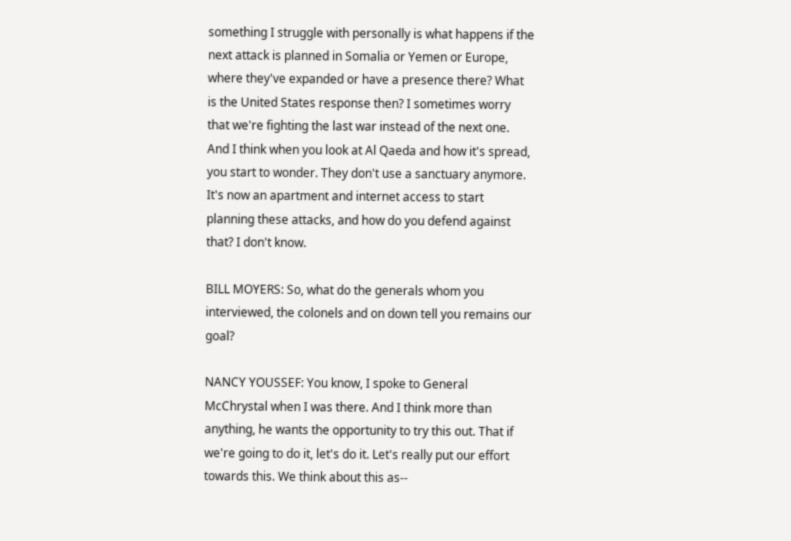something I struggle with personally is what happens if the next attack is planned in Somalia or Yemen or Europe, where they've expanded or have a presence there? What is the United States response then? I sometimes worry that we're fighting the last war instead of the next one. And I think when you look at Al Qaeda and how it's spread, you start to wonder. They don't use a sanctuary anymore. It's now an apartment and internet access to start planning these attacks, and how do you defend against that? I don't know.

BILL MOYERS: So, what do the generals whom you interviewed, the colonels and on down tell you remains our goal?

NANCY YOUSSEF: You know, I spoke to General McChrystal when I was there. And I think more than anything, he wants the opportunity to try this out. That if we're going to do it, let's do it. Let's really put our effort towards this. We think about this as--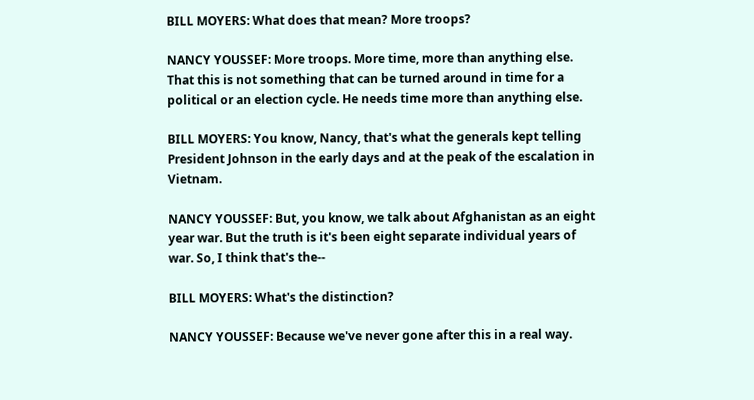BILL MOYERS: What does that mean? More troops?

NANCY YOUSSEF: More troops. More time, more than anything else. That this is not something that can be turned around in time for a political or an election cycle. He needs time more than anything else.

BILL MOYERS: You know, Nancy, that's what the generals kept telling President Johnson in the early days and at the peak of the escalation in Vietnam.

NANCY YOUSSEF: But, you know, we talk about Afghanistan as an eight year war. But the truth is it's been eight separate individual years of war. So, I think that's the--

BILL MOYERS: What's the distinction?

NANCY YOUSSEF: Because we've never gone after this in a real way.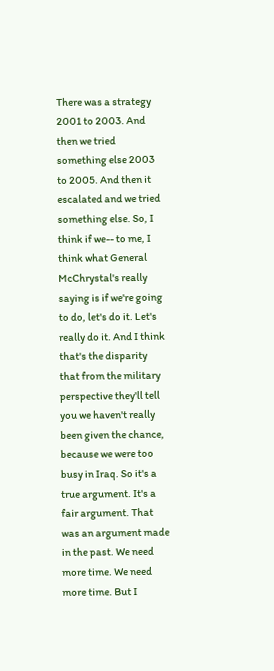There was a strategy 2001 to 2003. And then we tried something else 2003 to 2005. And then it escalated and we tried something else. So, I think if we-- to me, I think what General McChrystal's really saying is if we're going to do, let's do it. Let's really do it. And I think that's the disparity that from the military perspective they'll tell you we haven't really been given the chance, because we were too busy in Iraq. So it's a true argument. It's a fair argument. That was an argument made in the past. We need more time. We need more time. But I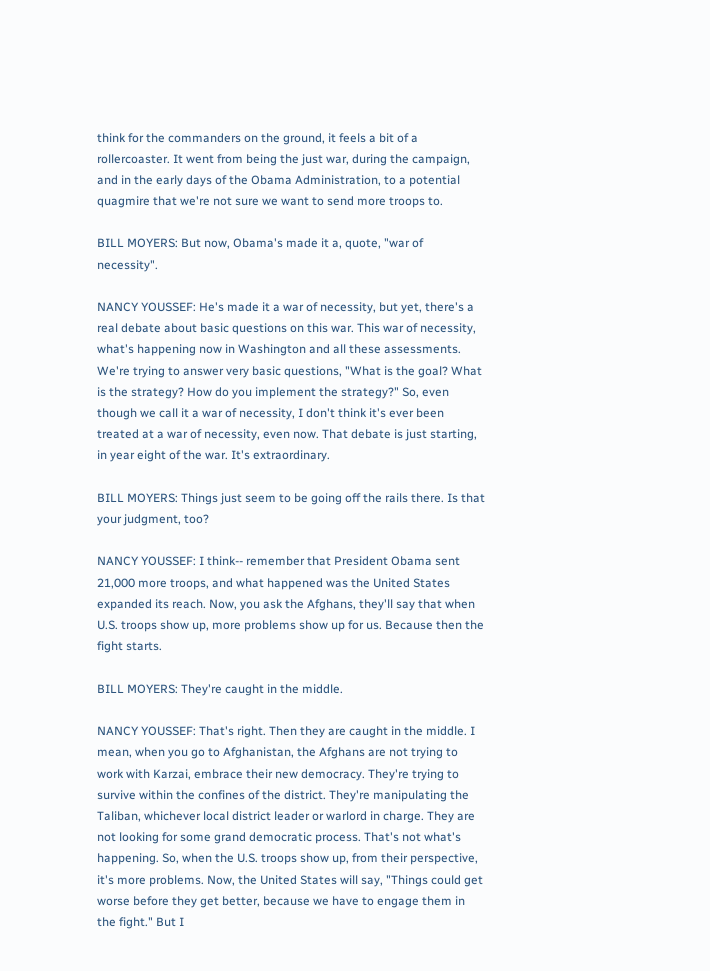think for the commanders on the ground, it feels a bit of a rollercoaster. It went from being the just war, during the campaign, and in the early days of the Obama Administration, to a potential quagmire that we're not sure we want to send more troops to.

BILL MOYERS: But now, Obama's made it a, quote, "war of necessity".

NANCY YOUSSEF: He's made it a war of necessity, but yet, there's a real debate about basic questions on this war. This war of necessity, what's happening now in Washington and all these assessments. We're trying to answer very basic questions, "What is the goal? What is the strategy? How do you implement the strategy?" So, even though we call it a war of necessity, I don't think it's ever been treated at a war of necessity, even now. That debate is just starting, in year eight of the war. It's extraordinary.

BILL MOYERS: Things just seem to be going off the rails there. Is that your judgment, too?

NANCY YOUSSEF: I think-- remember that President Obama sent 21,000 more troops, and what happened was the United States expanded its reach. Now, you ask the Afghans, they'll say that when U.S. troops show up, more problems show up for us. Because then the fight starts.

BILL MOYERS: They're caught in the middle.

NANCY YOUSSEF: That's right. Then they are caught in the middle. I mean, when you go to Afghanistan, the Afghans are not trying to work with Karzai, embrace their new democracy. They're trying to survive within the confines of the district. They're manipulating the Taliban, whichever local district leader or warlord in charge. They are not looking for some grand democratic process. That's not what's happening. So, when the U.S. troops show up, from their perspective, it's more problems. Now, the United States will say, "Things could get worse before they get better, because we have to engage them in the fight." But I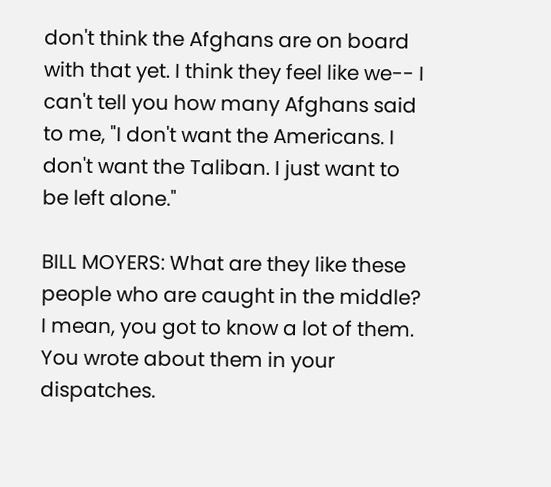don't think the Afghans are on board with that yet. I think they feel like we-- I can't tell you how many Afghans said to me, "I don't want the Americans. I don't want the Taliban. I just want to be left alone."

BILL MOYERS: What are they like these people who are caught in the middle? I mean, you got to know a lot of them. You wrote about them in your dispatches.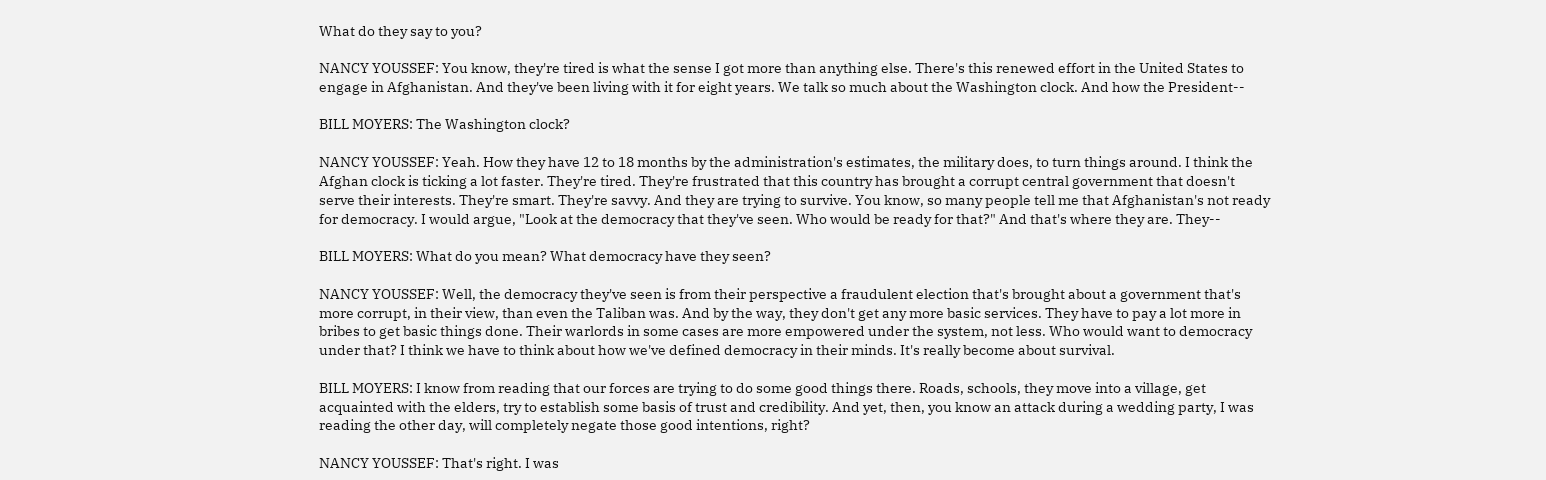What do they say to you?

NANCY YOUSSEF: You know, they're tired is what the sense I got more than anything else. There's this renewed effort in the United States to engage in Afghanistan. And they've been living with it for eight years. We talk so much about the Washington clock. And how the President--

BILL MOYERS: The Washington clock?

NANCY YOUSSEF: Yeah. How they have 12 to 18 months by the administration's estimates, the military does, to turn things around. I think the Afghan clock is ticking a lot faster. They're tired. They're frustrated that this country has brought a corrupt central government that doesn't serve their interests. They're smart. They're savvy. And they are trying to survive. You know, so many people tell me that Afghanistan's not ready for democracy. I would argue, "Look at the democracy that they've seen. Who would be ready for that?" And that's where they are. They--

BILL MOYERS: What do you mean? What democracy have they seen?

NANCY YOUSSEF: Well, the democracy they've seen is from their perspective a fraudulent election that's brought about a government that's more corrupt, in their view, than even the Taliban was. And by the way, they don't get any more basic services. They have to pay a lot more in bribes to get basic things done. Their warlords in some cases are more empowered under the system, not less. Who would want to democracy under that? I think we have to think about how we've defined democracy in their minds. It's really become about survival.

BILL MOYERS: I know from reading that our forces are trying to do some good things there. Roads, schools, they move into a village, get acquainted with the elders, try to establish some basis of trust and credibility. And yet, then, you know an attack during a wedding party, I was reading the other day, will completely negate those good intentions, right?

NANCY YOUSSEF: That's right. I was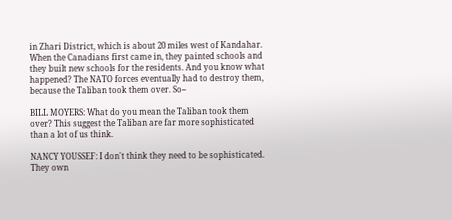in Zhari District, which is about 20 miles west of Kandahar. When the Canadians first came in, they painted schools and they built new schools for the residents. And you know what happened? The NATO forces eventually had to destroy them, because the Taliban took them over. So--

BILL MOYERS: What do you mean the Taliban took them over? This suggest the Taliban are far more sophisticated than a lot of us think.

NANCY YOUSSEF: I don't think they need to be sophisticated. They own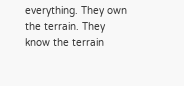everything. They own the terrain. They know the terrain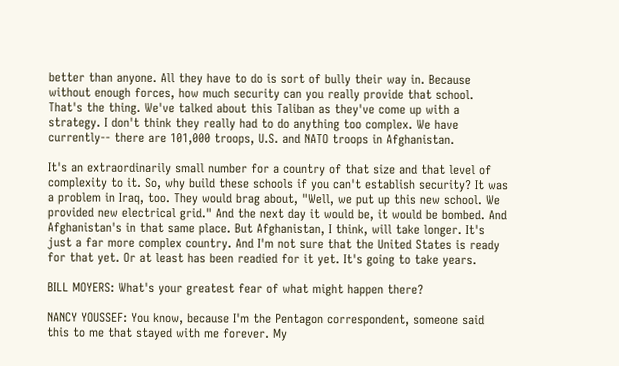better than anyone. All they have to do is sort of bully their way in. Because without enough forces, how much security can you really provide that school. That's the thing. We've talked about this Taliban as they've come up with a strategy. I don't think they really had to do anything too complex. We have currently-- there are 101,000 troops, U.S. and NATO troops in Afghanistan.

It's an extraordinarily small number for a country of that size and that level of complexity to it. So, why build these schools if you can't establish security? It was a problem in Iraq, too. They would brag about, "Well, we put up this new school. We provided new electrical grid." And the next day it would be, it would be bombed. And Afghanistan's in that same place. But Afghanistan, I think, will take longer. It's just a far more complex country. And I'm not sure that the United States is ready for that yet. Or at least has been readied for it yet. It's going to take years.

BILL MOYERS: What's your greatest fear of what might happen there?

NANCY YOUSSEF: You know, because I'm the Pentagon correspondent, someone said this to me that stayed with me forever. My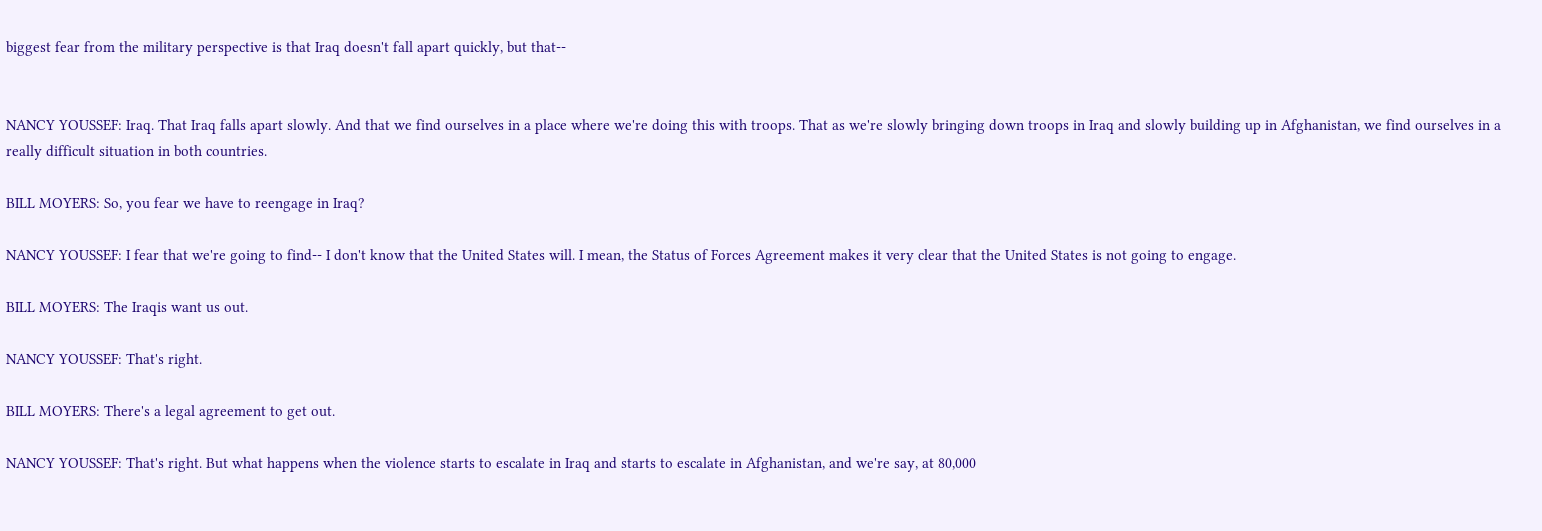biggest fear from the military perspective is that Iraq doesn't fall apart quickly, but that--


NANCY YOUSSEF: Iraq. That Iraq falls apart slowly. And that we find ourselves in a place where we're doing this with troops. That as we're slowly bringing down troops in Iraq and slowly building up in Afghanistan, we find ourselves in a really difficult situation in both countries.

BILL MOYERS: So, you fear we have to reengage in Iraq?

NANCY YOUSSEF: I fear that we're going to find-- I don't know that the United States will. I mean, the Status of Forces Agreement makes it very clear that the United States is not going to engage.

BILL MOYERS: The Iraqis want us out.

NANCY YOUSSEF: That's right.

BILL MOYERS: There's a legal agreement to get out.

NANCY YOUSSEF: That's right. But what happens when the violence starts to escalate in Iraq and starts to escalate in Afghanistan, and we're say, at 80,000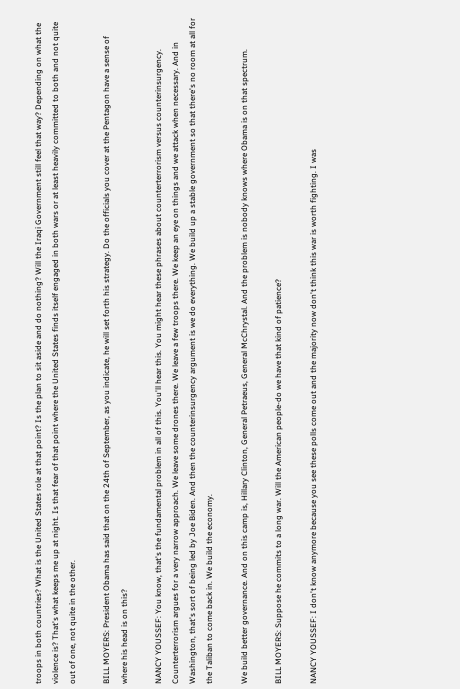troops in both countries? What is the United States role at that point? Is the plan to sit aside and do nothing? Will the Iraqi Government still feel that way? Depending on what the violence is? That's what keeps me up at night. Is that fear of that point where the United States finds itself engaged in both wars or at least heavily committed to both and not quite out of one, not quite in the other.

BILL MOYERS: President Obama has said that on the 24th of September, as you indicate, he will set forth his strategy. Do the officials you cover at the Pentagon have a sense of where his head is on this?

NANCY YOUSSEF: You know, that's the fundamental problem in all of this. You'll hear this. You might hear these phrases about counterterrorism versus counterinsurgency. Counterterrorism argues for a very narrow approach. We leave some drones there. We leave a few troops there. We keep an eye on things and we attack when necessary. And in Washington, that's sort of being led by Joe Biden. And then the counterinsurgency argument is we do everything. We build up a stable government so that there's no room at all for the Taliban to come back in. We build the economy.

We build better governance. And on this camp is, Hillary Clinton, General Petraeus, General McChrystal. And the problem is nobody knows where Obama is on that spectrum.

BILL MOYERS: Suppose he commits to a long war. Will the American people-do we have that kind of patience?

NANCY YOUSSEF: I don't know anymore because you see these polls come out and the majority now don't think this war is worth fighting. I was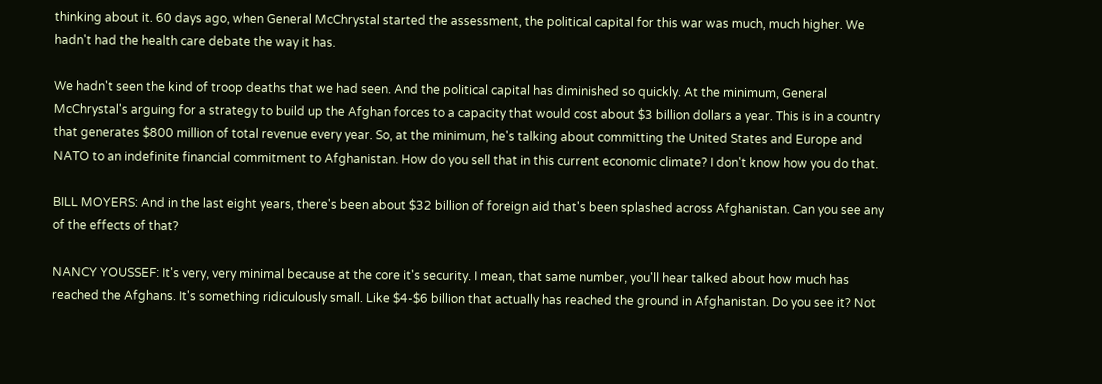thinking about it. 60 days ago, when General McChrystal started the assessment, the political capital for this war was much, much higher. We hadn't had the health care debate the way it has.

We hadn't seen the kind of troop deaths that we had seen. And the political capital has diminished so quickly. At the minimum, General McChrystal's arguing for a strategy to build up the Afghan forces to a capacity that would cost about $3 billion dollars a year. This is in a country that generates $800 million of total revenue every year. So, at the minimum, he's talking about committing the United States and Europe and NATO to an indefinite financial commitment to Afghanistan. How do you sell that in this current economic climate? I don't know how you do that.

BILL MOYERS: And in the last eight years, there's been about $32 billion of foreign aid that's been splashed across Afghanistan. Can you see any of the effects of that?

NANCY YOUSSEF: It's very, very minimal because at the core it's security. I mean, that same number, you'll hear talked about how much has reached the Afghans. It's something ridiculously small. Like $4-$6 billion that actually has reached the ground in Afghanistan. Do you see it? Not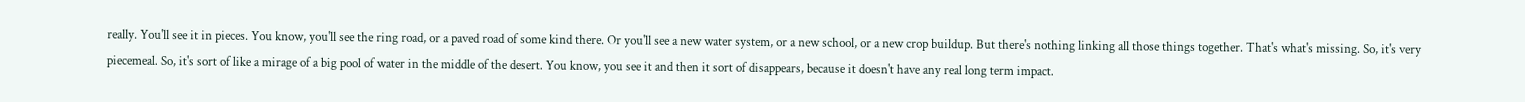really. You'll see it in pieces. You know, you'll see the ring road, or a paved road of some kind there. Or you'll see a new water system, or a new school, or a new crop buildup. But there's nothing linking all those things together. That's what's missing. So, it's very piecemeal. So, it's sort of like a mirage of a big pool of water in the middle of the desert. You know, you see it and then it sort of disappears, because it doesn't have any real long term impact.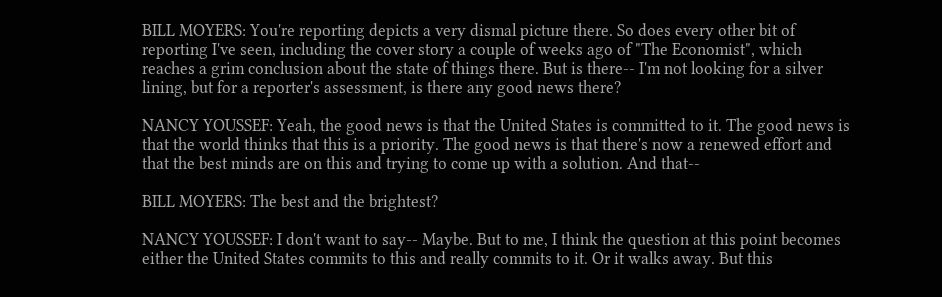BILL MOYERS: You're reporting depicts a very dismal picture there. So does every other bit of reporting I've seen, including the cover story a couple of weeks ago of "The Economist", which reaches a grim conclusion about the state of things there. But is there-- I'm not looking for a silver lining, but for a reporter's assessment, is there any good news there?

NANCY YOUSSEF: Yeah, the good news is that the United States is committed to it. The good news is that the world thinks that this is a priority. The good news is that there's now a renewed effort and that the best minds are on this and trying to come up with a solution. And that--

BILL MOYERS: The best and the brightest?

NANCY YOUSSEF: I don't want to say-- Maybe. But to me, I think the question at this point becomes either the United States commits to this and really commits to it. Or it walks away. But this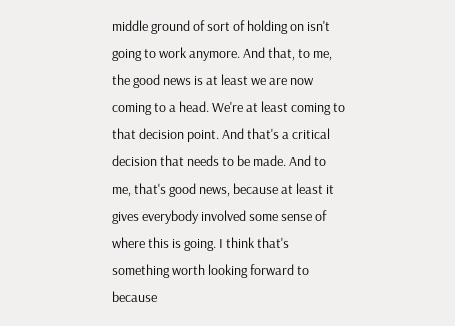middle ground of sort of holding on isn't going to work anymore. And that, to me, the good news is at least we are now coming to a head. We're at least coming to that decision point. And that's a critical decision that needs to be made. And to me, that's good news, because at least it gives everybody involved some sense of where this is going. I think that's something worth looking forward to because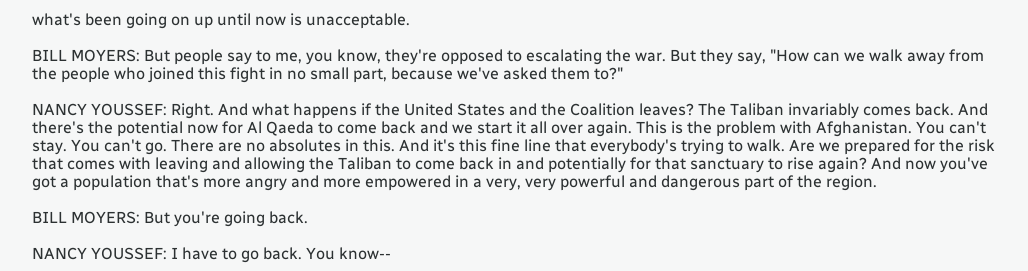what's been going on up until now is unacceptable.

BILL MOYERS: But people say to me, you know, they're opposed to escalating the war. But they say, "How can we walk away from the people who joined this fight in no small part, because we've asked them to?"

NANCY YOUSSEF: Right. And what happens if the United States and the Coalition leaves? The Taliban invariably comes back. And there's the potential now for Al Qaeda to come back and we start it all over again. This is the problem with Afghanistan. You can't stay. You can't go. There are no absolutes in this. And it's this fine line that everybody's trying to walk. Are we prepared for the risk that comes with leaving and allowing the Taliban to come back in and potentially for that sanctuary to rise again? And now you've got a population that's more angry and more empowered in a very, very powerful and dangerous part of the region.

BILL MOYERS: But you're going back.

NANCY YOUSSEF: I have to go back. You know--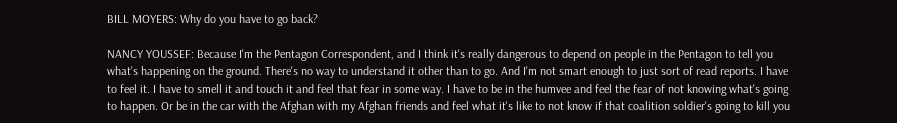BILL MOYERS: Why do you have to go back?

NANCY YOUSSEF: Because I'm the Pentagon Correspondent, and I think it's really dangerous to depend on people in the Pentagon to tell you what's happening on the ground. There's no way to understand it other than to go. And I'm not smart enough to just sort of read reports. I have to feel it. I have to smell it and touch it and feel that fear in some way. I have to be in the humvee and feel the fear of not knowing what's going to happen. Or be in the car with the Afghan with my Afghan friends and feel what it's like to not know if that coalition soldier's going to kill you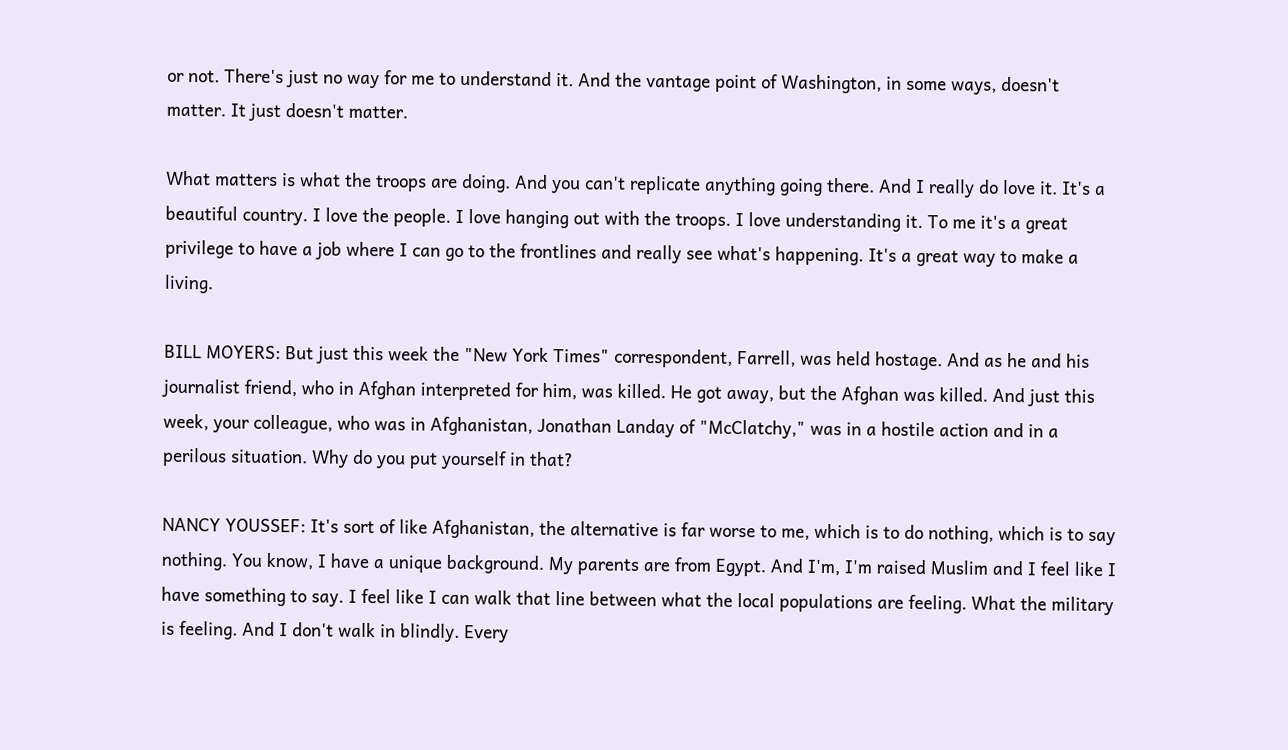or not. There's just no way for me to understand it. And the vantage point of Washington, in some ways, doesn't matter. It just doesn't matter.

What matters is what the troops are doing. And you can't replicate anything going there. And I really do love it. It's a beautiful country. I love the people. I love hanging out with the troops. I love understanding it. To me it's a great privilege to have a job where I can go to the frontlines and really see what's happening. It's a great way to make a living.

BILL MOYERS: But just this week the "New York Times" correspondent, Farrell, was held hostage. And as he and his journalist friend, who in Afghan interpreted for him, was killed. He got away, but the Afghan was killed. And just this week, your colleague, who was in Afghanistan, Jonathan Landay of "McClatchy," was in a hostile action and in a perilous situation. Why do you put yourself in that?

NANCY YOUSSEF: It's sort of like Afghanistan, the alternative is far worse to me, which is to do nothing, which is to say nothing. You know, I have a unique background. My parents are from Egypt. And I'm, I'm raised Muslim and I feel like I have something to say. I feel like I can walk that line between what the local populations are feeling. What the military is feeling. And I don't walk in blindly. Every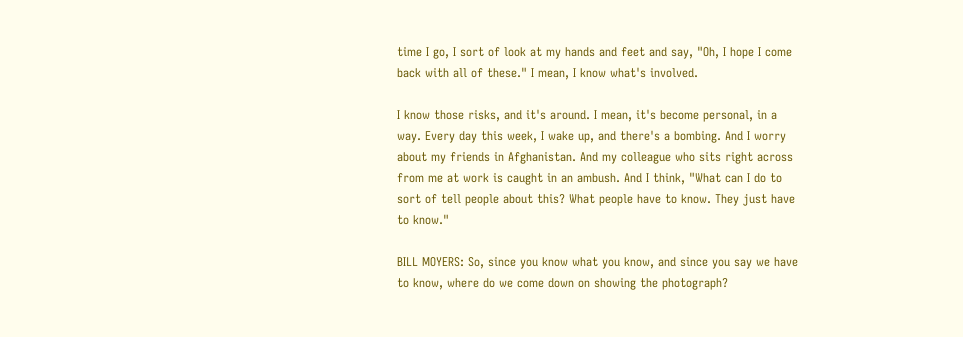time I go, I sort of look at my hands and feet and say, "Oh, I hope I come back with all of these." I mean, I know what's involved.

I know those risks, and it's around. I mean, it's become personal, in a way. Every day this week, I wake up, and there's a bombing. And I worry about my friends in Afghanistan. And my colleague who sits right across from me at work is caught in an ambush. And I think, "What can I do to sort of tell people about this? What people have to know. They just have to know."

BILL MOYERS: So, since you know what you know, and since you say we have to know, where do we come down on showing the photograph?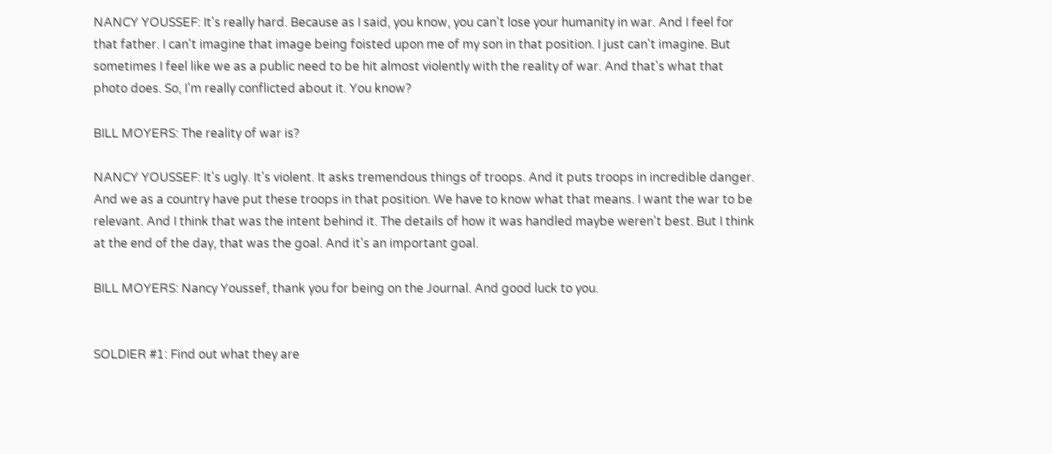NANCY YOUSSEF: It's really hard. Because as I said, you know, you can't lose your humanity in war. And I feel for that father. I can't imagine that image being foisted upon me of my son in that position. I just can't imagine. But sometimes I feel like we as a public need to be hit almost violently with the reality of war. And that's what that photo does. So, I'm really conflicted about it. You know?

BILL MOYERS: The reality of war is?

NANCY YOUSSEF: It's ugly. It's violent. It asks tremendous things of troops. And it puts troops in incredible danger. And we as a country have put these troops in that position. We have to know what that means. I want the war to be relevant. And I think that was the intent behind it. The details of how it was handled maybe weren't best. But I think at the end of the day, that was the goal. And it's an important goal.

BILL MOYERS: Nancy Youssef, thank you for being on the Journal. And good luck to you.


SOLDIER #1: Find out what they are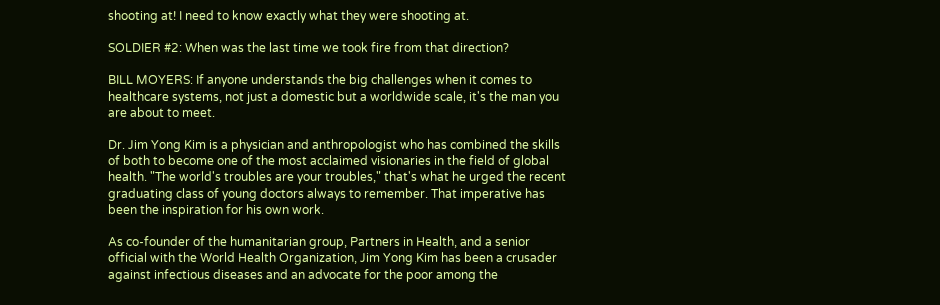shooting at! I need to know exactly what they were shooting at.

SOLDIER #2: When was the last time we took fire from that direction?

BILL MOYERS: If anyone understands the big challenges when it comes to healthcare systems, not just a domestic but a worldwide scale, it's the man you are about to meet.

Dr. Jim Yong Kim is a physician and anthropologist who has combined the skills of both to become one of the most acclaimed visionaries in the field of global health. "The world's troubles are your troubles," that's what he urged the recent graduating class of young doctors always to remember. That imperative has been the inspiration for his own work.

As co-founder of the humanitarian group, Partners in Health, and a senior official with the World Health Organization, Jim Yong Kim has been a crusader against infectious diseases and an advocate for the poor among the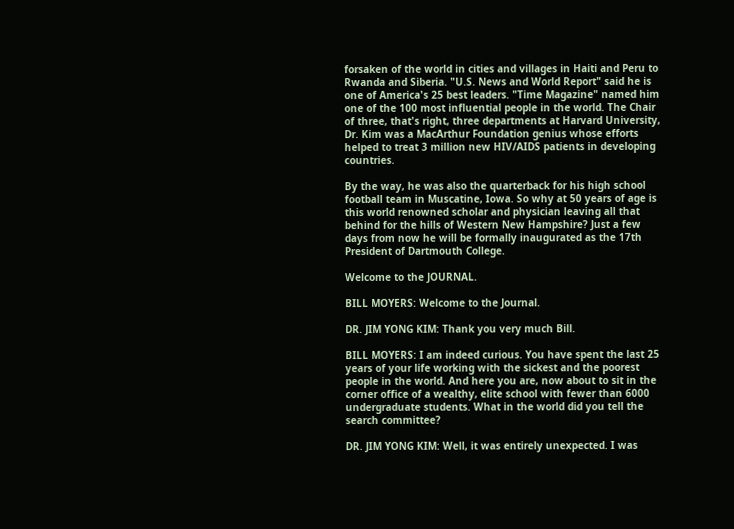forsaken of the world in cities and villages in Haiti and Peru to Rwanda and Siberia. "U.S. News and World Report" said he is one of America's 25 best leaders. "Time Magazine" named him one of the 100 most influential people in the world. The Chair of three, that's right, three departments at Harvard University, Dr. Kim was a MacArthur Foundation genius whose efforts helped to treat 3 million new HIV/AIDS patients in developing countries.

By the way, he was also the quarterback for his high school football team in Muscatine, Iowa. So why at 50 years of age is this world renowned scholar and physician leaving all that behind for the hills of Western New Hampshire? Just a few days from now he will be formally inaugurated as the 17th President of Dartmouth College.

Welcome to the JOURNAL.

BILL MOYERS: Welcome to the Journal.

DR. JIM YONG KIM: Thank you very much Bill.

BILL MOYERS: I am indeed curious. You have spent the last 25 years of your life working with the sickest and the poorest people in the world. And here you are, now about to sit in the corner office of a wealthy, elite school with fewer than 6000 undergraduate students. What in the world did you tell the search committee?

DR. JIM YONG KIM: Well, it was entirely unexpected. I was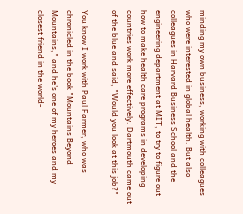minding my own business, working with colleagues who were interested in global health. But also colleagues in Harvard Business School and the engineering department at MIT, to try to figure out how to make health care programs in developing countries work more effectively. Dartmouth came out of the blue and said, "Would you look at this job?"

You know I work with Paul Farmer, who was chronicled in the book "Mountains Beyond Mountains," and he's one of my heroes and my closest friend in the world-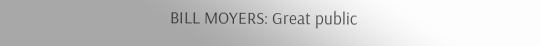BILL MOYERS: Great public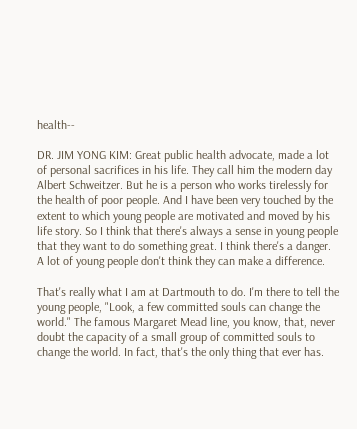health--

DR. JIM YONG KIM: Great public health advocate, made a lot of personal sacrifices in his life. They call him the modern day Albert Schweitzer. But he is a person who works tirelessly for the health of poor people. And I have been very touched by the extent to which young people are motivated and moved by his life story. So I think that there's always a sense in young people that they want to do something great. I think there's a danger. A lot of young people don't think they can make a difference.

That's really what I am at Dartmouth to do. I'm there to tell the young people, "Look, a few committed souls can change the world." The famous Margaret Mead line, you know, that, never doubt the capacity of a small group of committed souls to change the world. In fact, that's the only thing that ever has.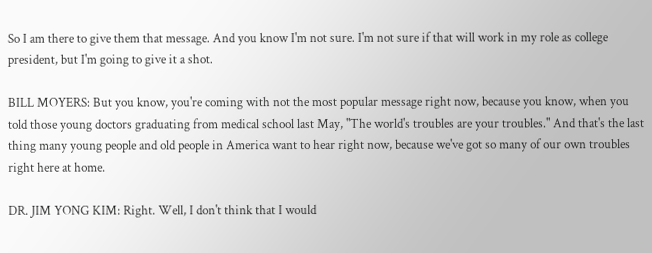So I am there to give them that message. And you know I'm not sure. I'm not sure if that will work in my role as college president, but I'm going to give it a shot.

BILL MOYERS: But you know, you're coming with not the most popular message right now, because you know, when you told those young doctors graduating from medical school last May, "The world's troubles are your troubles." And that's the last thing many young people and old people in America want to hear right now, because we've got so many of our own troubles right here at home.

DR. JIM YONG KIM: Right. Well, I don't think that I would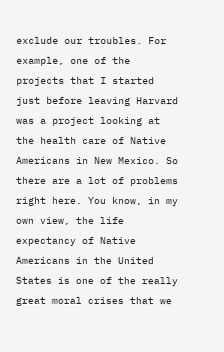exclude our troubles. For example, one of the projects that I started just before leaving Harvard was a project looking at the health care of Native Americans in New Mexico. So there are a lot of problems right here. You know, in my own view, the life expectancy of Native Americans in the United States is one of the really great moral crises that we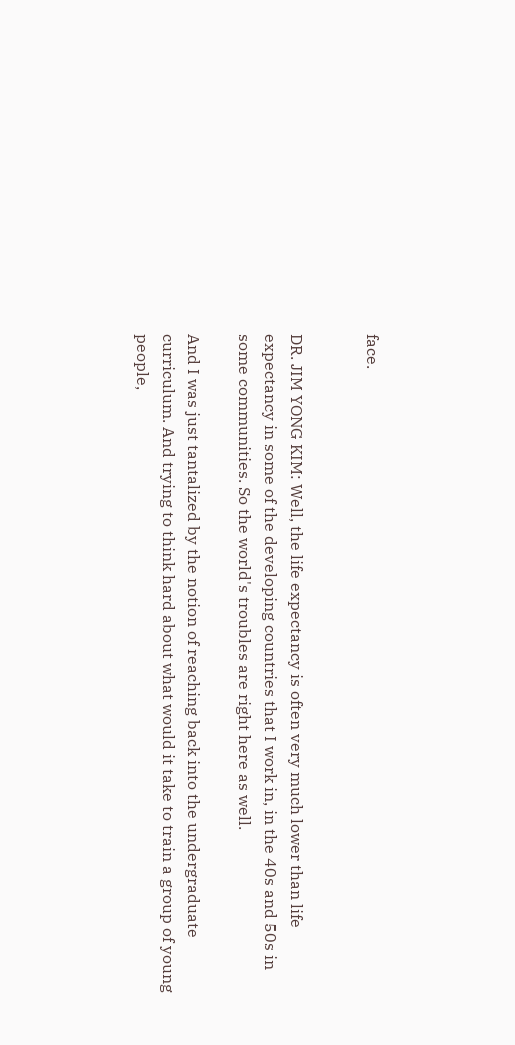face.


DR. JIM YONG KIM: Well, the life expectancy is often very much lower than life expectancy in some of the developing countries that I work in, in the 40s and 50s in some communities. So the world's troubles are right here as well.

And I was just tantalized by the notion of reaching back into the undergraduate curriculum. And trying to think hard about what would it take to train a group of young people,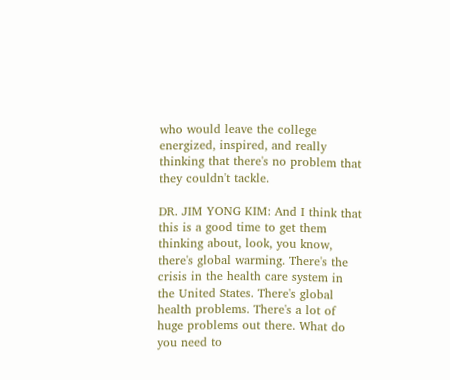who would leave the college energized, inspired, and really thinking that there's no problem that they couldn't tackle.

DR. JIM YONG KIM: And I think that this is a good time to get them thinking about, look, you know, there's global warming. There's the crisis in the health care system in the United States. There's global health problems. There's a lot of huge problems out there. What do you need to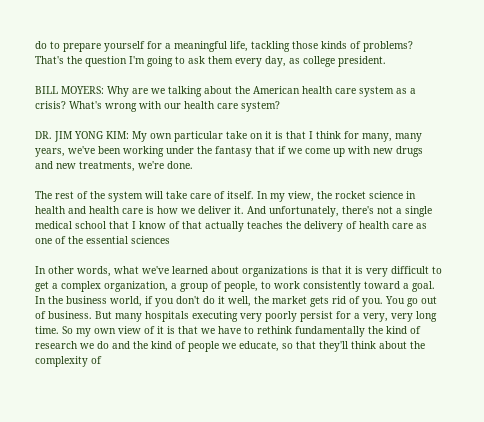do to prepare yourself for a meaningful life, tackling those kinds of problems? That's the question I'm going to ask them every day, as college president.

BILL MOYERS: Why are we talking about the American health care system as a crisis? What's wrong with our health care system?

DR. JIM YONG KIM: My own particular take on it is that I think for many, many years, we've been working under the fantasy that if we come up with new drugs and new treatments, we're done.

The rest of the system will take care of itself. In my view, the rocket science in health and health care is how we deliver it. And unfortunately, there's not a single medical school that I know of that actually teaches the delivery of health care as one of the essential sciences

In other words, what we've learned about organizations is that it is very difficult to get a complex organization, a group of people, to work consistently toward a goal. In the business world, if you don't do it well, the market gets rid of you. You go out of business. But many hospitals executing very poorly persist for a very, very long time. So my own view of it is that we have to rethink fundamentally the kind of research we do and the kind of people we educate, so that they'll think about the complexity of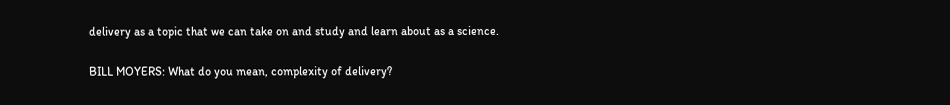delivery as a topic that we can take on and study and learn about as a science.

BILL MOYERS: What do you mean, complexity of delivery?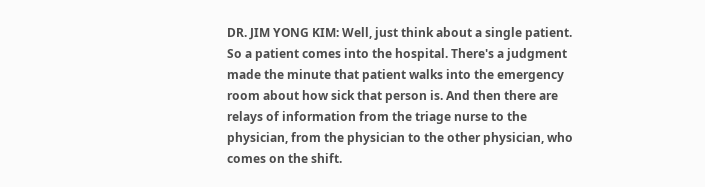DR. JIM YONG KIM: Well, just think about a single patient. So a patient comes into the hospital. There's a judgment made the minute that patient walks into the emergency room about how sick that person is. And then there are relays of information from the triage nurse to the physician, from the physician to the other physician, who comes on the shift.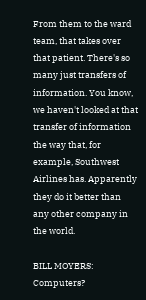From them to the ward team, that takes over that patient. There's so many just transfers of information. You know, we haven't looked at that transfer of information the way that, for example, Southwest Airlines has. Apparently they do it better than any other company in the world.

BILL MOYERS: Computers?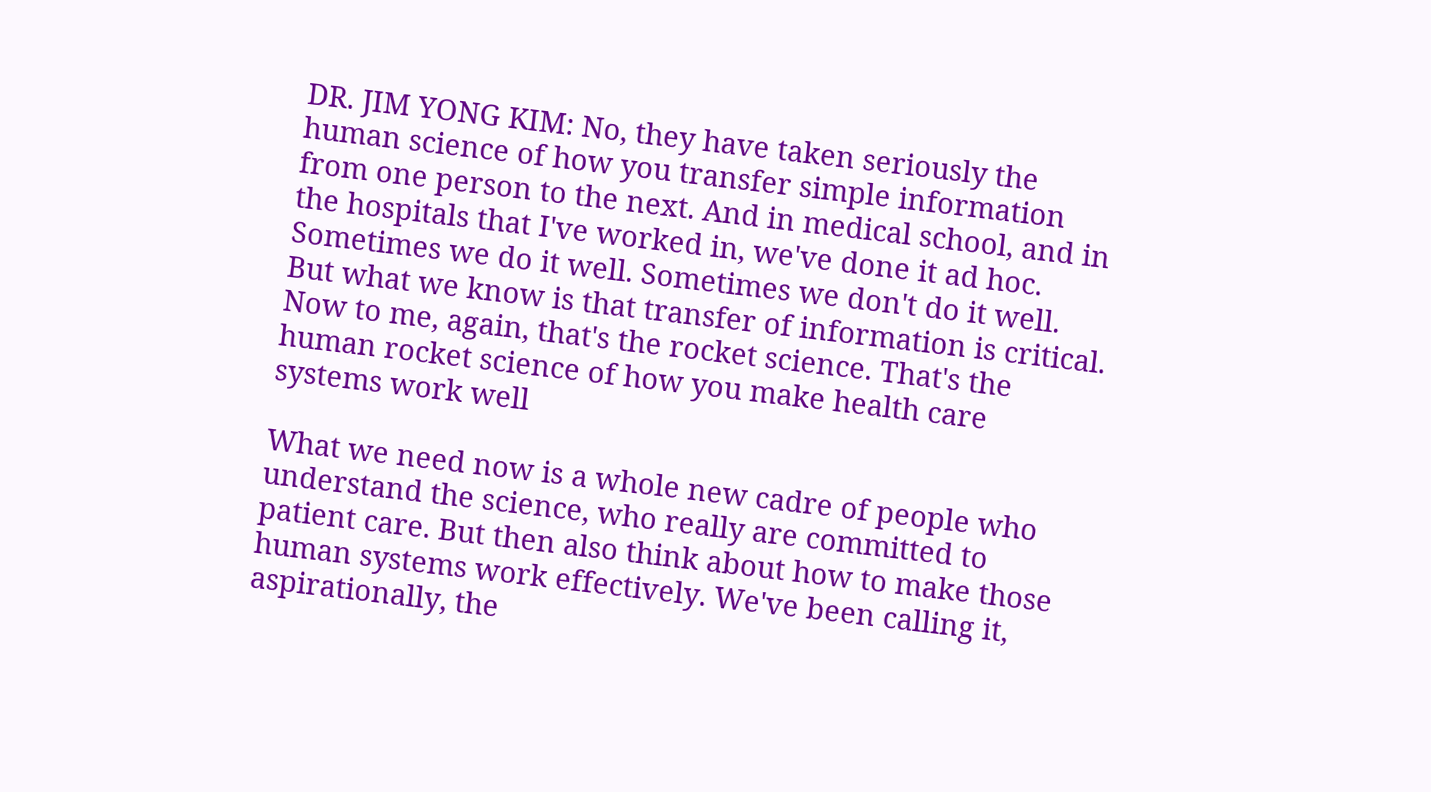DR. JIM YONG KIM: No, they have taken seriously the human science of how you transfer simple information from one person to the next. And in medical school, and in the hospitals that I've worked in, we've done it ad hoc. Sometimes we do it well. Sometimes we don't do it well. But what we know is that transfer of information is critical. Now to me, again, that's the rocket science. That's the human rocket science of how you make health care systems work well

What we need now is a whole new cadre of people who understand the science, who really are committed to patient care. But then also think about how to make those human systems work effectively. We've been calling it, aspirationally, the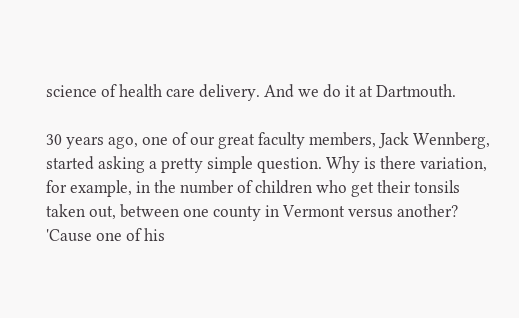science of health care delivery. And we do it at Dartmouth.

30 years ago, one of our great faculty members, Jack Wennberg, started asking a pretty simple question. Why is there variation, for example, in the number of children who get their tonsils taken out, between one county in Vermont versus another? 'Cause one of his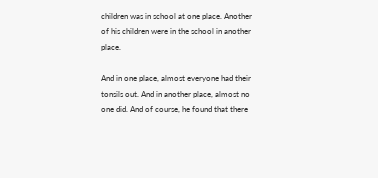children was in school at one place. Another of his children were in the school in another place.

And in one place, almost everyone had their tonsils out. And in another place, almost no one did. And of course, he found that there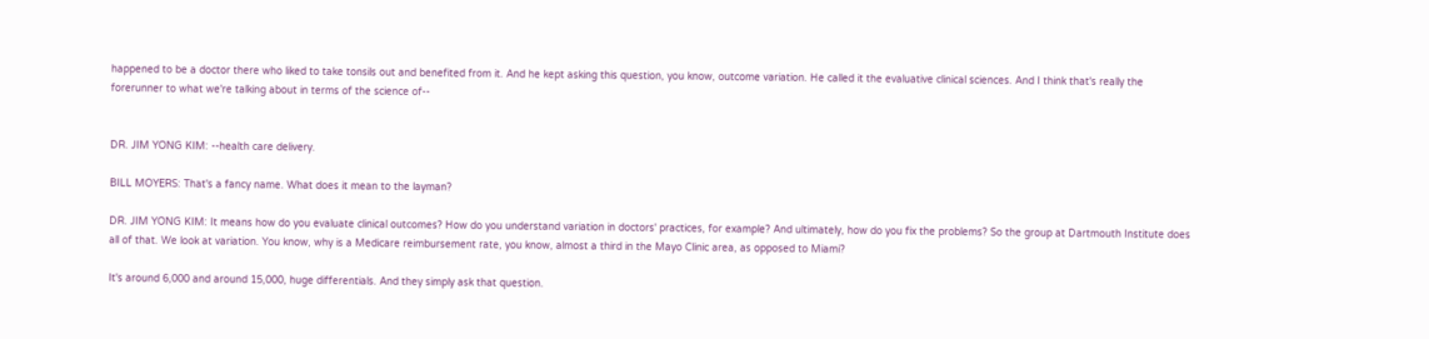happened to be a doctor there who liked to take tonsils out and benefited from it. And he kept asking this question, you know, outcome variation. He called it the evaluative clinical sciences. And I think that's really the forerunner to what we're talking about in terms of the science of--


DR. JIM YONG KIM: --health care delivery.

BILL MOYERS: That's a fancy name. What does it mean to the layman?

DR. JIM YONG KIM: It means how do you evaluate clinical outcomes? How do you understand variation in doctors' practices, for example? And ultimately, how do you fix the problems? So the group at Dartmouth Institute does all of that. We look at variation. You know, why is a Medicare reimbursement rate, you know, almost a third in the Mayo Clinic area, as opposed to Miami?

It's around 6,000 and around 15,000, huge differentials. And they simply ask that question.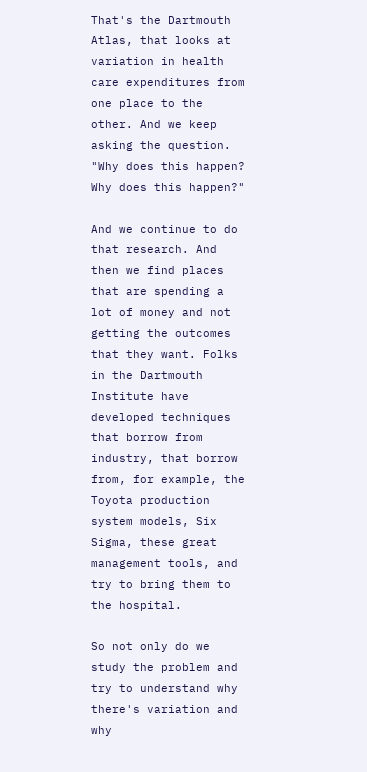That's the Dartmouth Atlas, that looks at variation in health care expenditures from one place to the other. And we keep asking the question. "Why does this happen? Why does this happen?"

And we continue to do that research. And then we find places that are spending a lot of money and not getting the outcomes that they want. Folks in the Dartmouth Institute have developed techniques that borrow from industry, that borrow from, for example, the Toyota production system models, Six Sigma, these great management tools, and try to bring them to the hospital.

So not only do we study the problem and try to understand why there's variation and why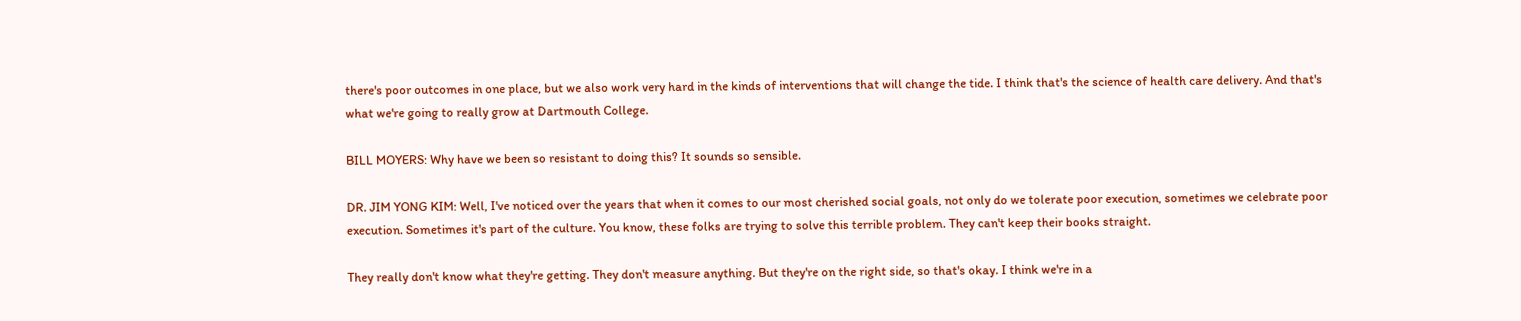there's poor outcomes in one place, but we also work very hard in the kinds of interventions that will change the tide. I think that's the science of health care delivery. And that's what we're going to really grow at Dartmouth College.

BILL MOYERS: Why have we been so resistant to doing this? It sounds so sensible.

DR. JIM YONG KIM: Well, I've noticed over the years that when it comes to our most cherished social goals, not only do we tolerate poor execution, sometimes we celebrate poor execution. Sometimes it's part of the culture. You know, these folks are trying to solve this terrible problem. They can't keep their books straight.

They really don't know what they're getting. They don't measure anything. But they're on the right side, so that's okay. I think we're in a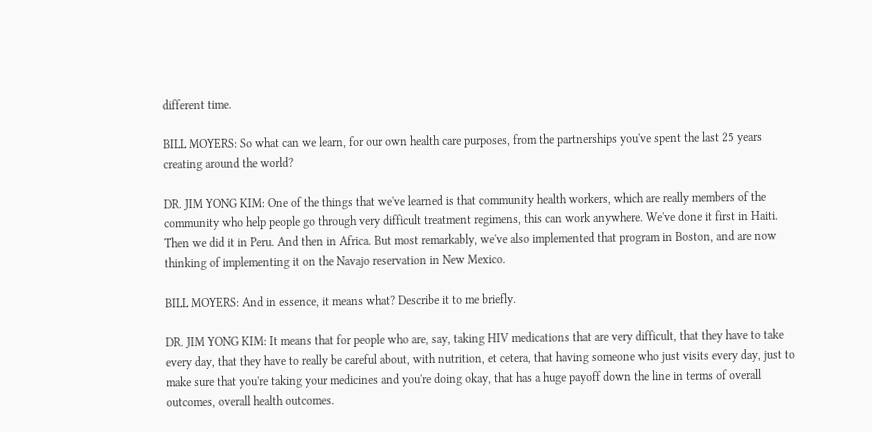different time.

BILL MOYERS: So what can we learn, for our own health care purposes, from the partnerships you've spent the last 25 years creating around the world?

DR. JIM YONG KIM: One of the things that we've learned is that community health workers, which are really members of the community who help people go through very difficult treatment regimens, this can work anywhere. We've done it first in Haiti. Then we did it in Peru. And then in Africa. But most remarkably, we've also implemented that program in Boston, and are now thinking of implementing it on the Navajo reservation in New Mexico.

BILL MOYERS: And in essence, it means what? Describe it to me briefly.

DR. JIM YONG KIM: It means that for people who are, say, taking HIV medications that are very difficult, that they have to take every day, that they have to really be careful about, with nutrition, et cetera, that having someone who just visits every day, just to make sure that you're taking your medicines and you're doing okay, that has a huge payoff down the line in terms of overall outcomes, overall health outcomes.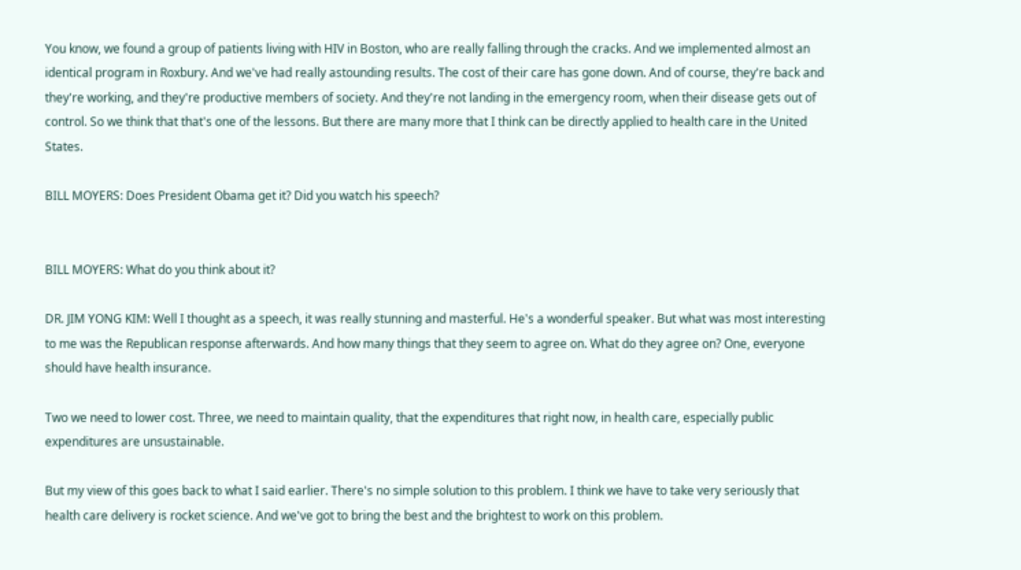You know, we found a group of patients living with HIV in Boston, who are really falling through the cracks. And we implemented almost an identical program in Roxbury. And we've had really astounding results. The cost of their care has gone down. And of course, they're back and they're working, and they're productive members of society. And they're not landing in the emergency room, when their disease gets out of control. So we think that that's one of the lessons. But there are many more that I think can be directly applied to health care in the United States.

BILL MOYERS: Does President Obama get it? Did you watch his speech?


BILL MOYERS: What do you think about it?

DR. JIM YONG KIM: Well I thought as a speech, it was really stunning and masterful. He's a wonderful speaker. But what was most interesting to me was the Republican response afterwards. And how many things that they seem to agree on. What do they agree on? One, everyone should have health insurance.

Two we need to lower cost. Three, we need to maintain quality, that the expenditures that right now, in health care, especially public expenditures are unsustainable.

But my view of this goes back to what I said earlier. There's no simple solution to this problem. I think we have to take very seriously that health care delivery is rocket science. And we've got to bring the best and the brightest to work on this problem.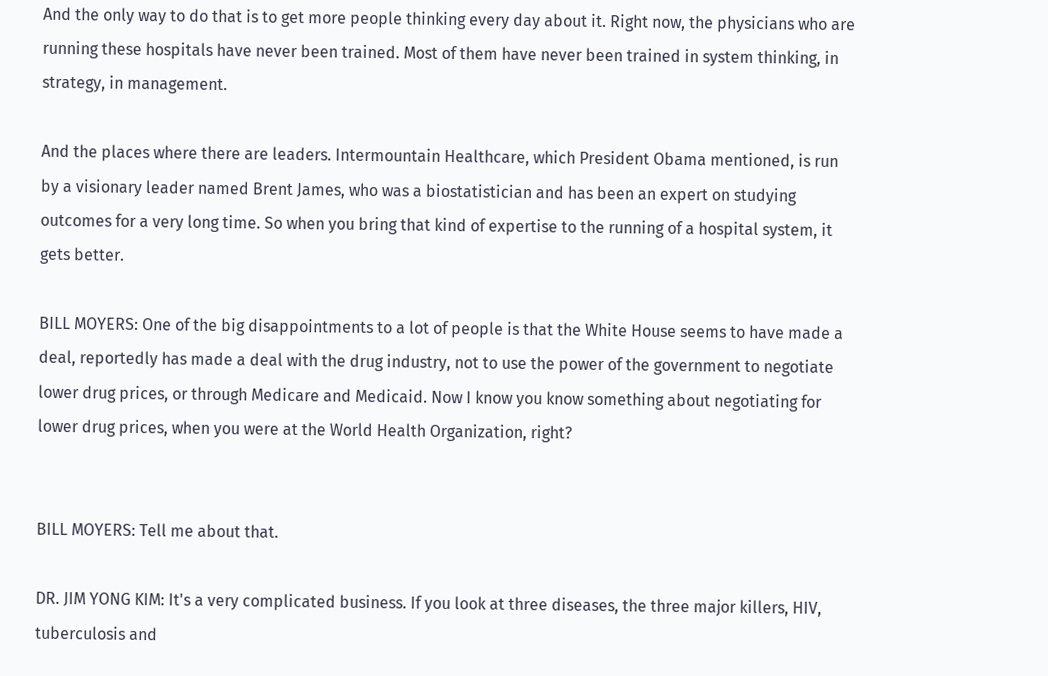And the only way to do that is to get more people thinking every day about it. Right now, the physicians who are running these hospitals have never been trained. Most of them have never been trained in system thinking, in strategy, in management.

And the places where there are leaders. Intermountain Healthcare, which President Obama mentioned, is run by a visionary leader named Brent James, who was a biostatistician and has been an expert on studying outcomes for a very long time. So when you bring that kind of expertise to the running of a hospital system, it gets better.

BILL MOYERS: One of the big disappointments to a lot of people is that the White House seems to have made a deal, reportedly has made a deal with the drug industry, not to use the power of the government to negotiate lower drug prices, or through Medicare and Medicaid. Now I know you know something about negotiating for lower drug prices, when you were at the World Health Organization, right?


BILL MOYERS: Tell me about that.

DR. JIM YONG KIM: It's a very complicated business. If you look at three diseases, the three major killers, HIV, tuberculosis and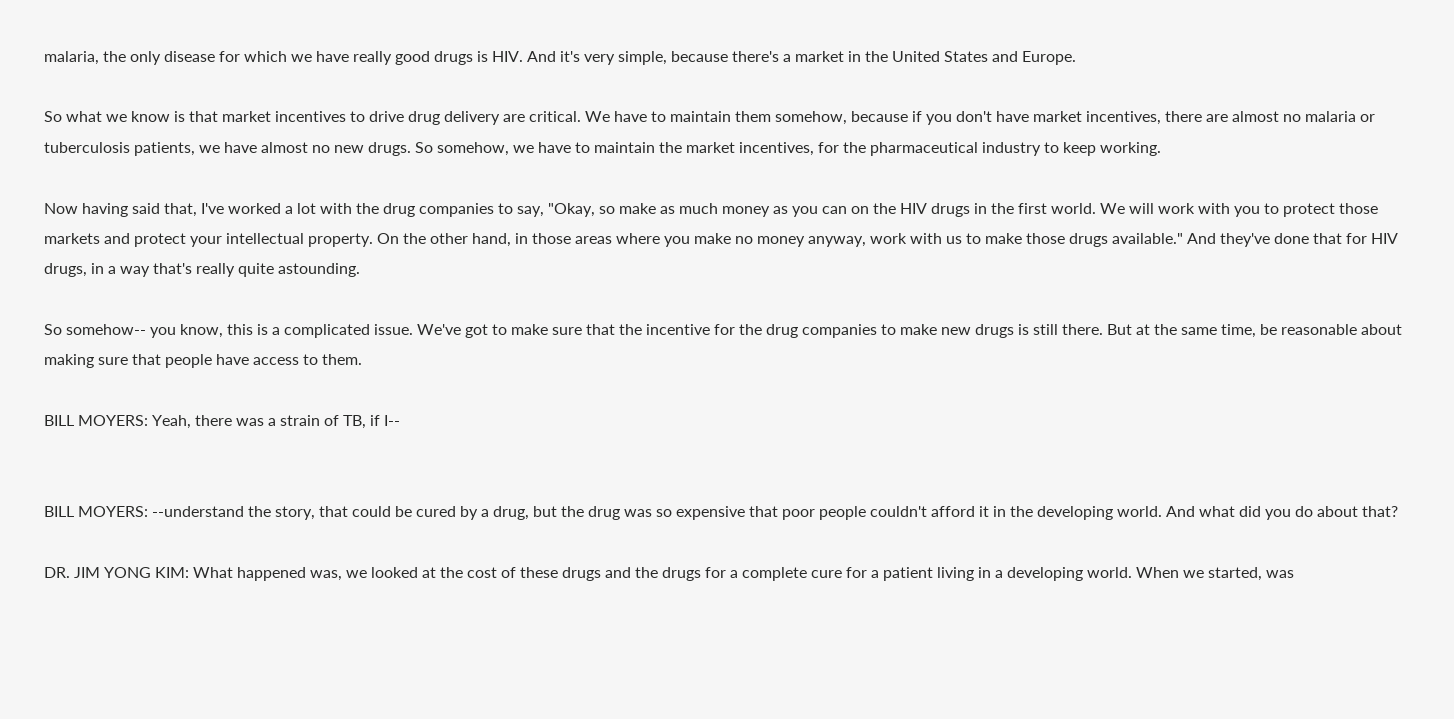malaria, the only disease for which we have really good drugs is HIV. And it's very simple, because there's a market in the United States and Europe.

So what we know is that market incentives to drive drug delivery are critical. We have to maintain them somehow, because if you don't have market incentives, there are almost no malaria or tuberculosis patients, we have almost no new drugs. So somehow, we have to maintain the market incentives, for the pharmaceutical industry to keep working.

Now having said that, I've worked a lot with the drug companies to say, "Okay, so make as much money as you can on the HIV drugs in the first world. We will work with you to protect those markets and protect your intellectual property. On the other hand, in those areas where you make no money anyway, work with us to make those drugs available." And they've done that for HIV drugs, in a way that's really quite astounding.

So somehow-- you know, this is a complicated issue. We've got to make sure that the incentive for the drug companies to make new drugs is still there. But at the same time, be reasonable about making sure that people have access to them.

BILL MOYERS: Yeah, there was a strain of TB, if I--


BILL MOYERS: --understand the story, that could be cured by a drug, but the drug was so expensive that poor people couldn't afford it in the developing world. And what did you do about that?

DR. JIM YONG KIM: What happened was, we looked at the cost of these drugs and the drugs for a complete cure for a patient living in a developing world. When we started, was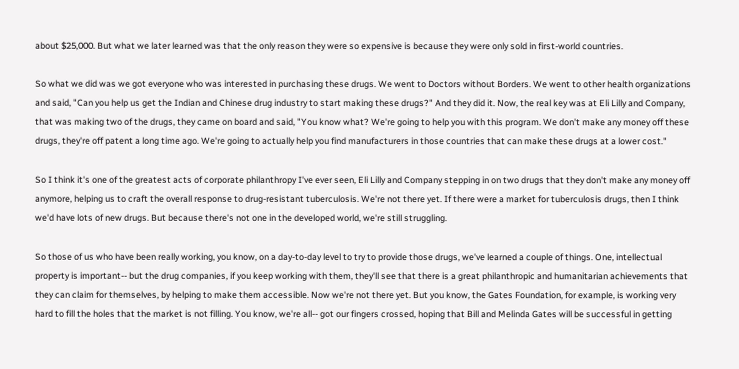about $25,000. But what we later learned was that the only reason they were so expensive is because they were only sold in first-world countries.

So what we did was we got everyone who was interested in purchasing these drugs. We went to Doctors without Borders. We went to other health organizations and said, "Can you help us get the Indian and Chinese drug industry to start making these drugs?" And they did it. Now, the real key was at Eli Lilly and Company, that was making two of the drugs, they came on board and said, "You know what? We're going to help you with this program. We don't make any money off these drugs, they're off patent a long time ago. We're going to actually help you find manufacturers in those countries that can make these drugs at a lower cost."

So I think it's one of the greatest acts of corporate philanthropy I've ever seen, Eli Lilly and Company stepping in on two drugs that they don't make any money off anymore, helping us to craft the overall response to drug-resistant tuberculosis. We're not there yet. If there were a market for tuberculosis drugs, then I think we'd have lots of new drugs. But because there's not one in the developed world, we're still struggling.

So those of us who have been really working, you know, on a day-to-day level to try to provide those drugs, we've learned a couple of things. One, intellectual property is important-- but the drug companies, if you keep working with them, they'll see that there is a great philanthropic and humanitarian achievements that they can claim for themselves, by helping to make them accessible. Now we're not there yet. But you know, the Gates Foundation, for example, is working very hard to fill the holes that the market is not filling. You know, we're all-- got our fingers crossed, hoping that Bill and Melinda Gates will be successful in getting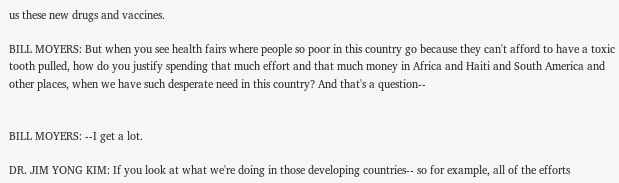us these new drugs and vaccines.

BILL MOYERS: But when you see health fairs where people so poor in this country go because they can't afford to have a toxic tooth pulled, how do you justify spending that much effort and that much money in Africa and Haiti and South America and other places, when we have such desperate need in this country? And that's a question--


BILL MOYERS: --I get a lot.

DR. JIM YONG KIM: If you look at what we're doing in those developing countries-- so for example, all of the efforts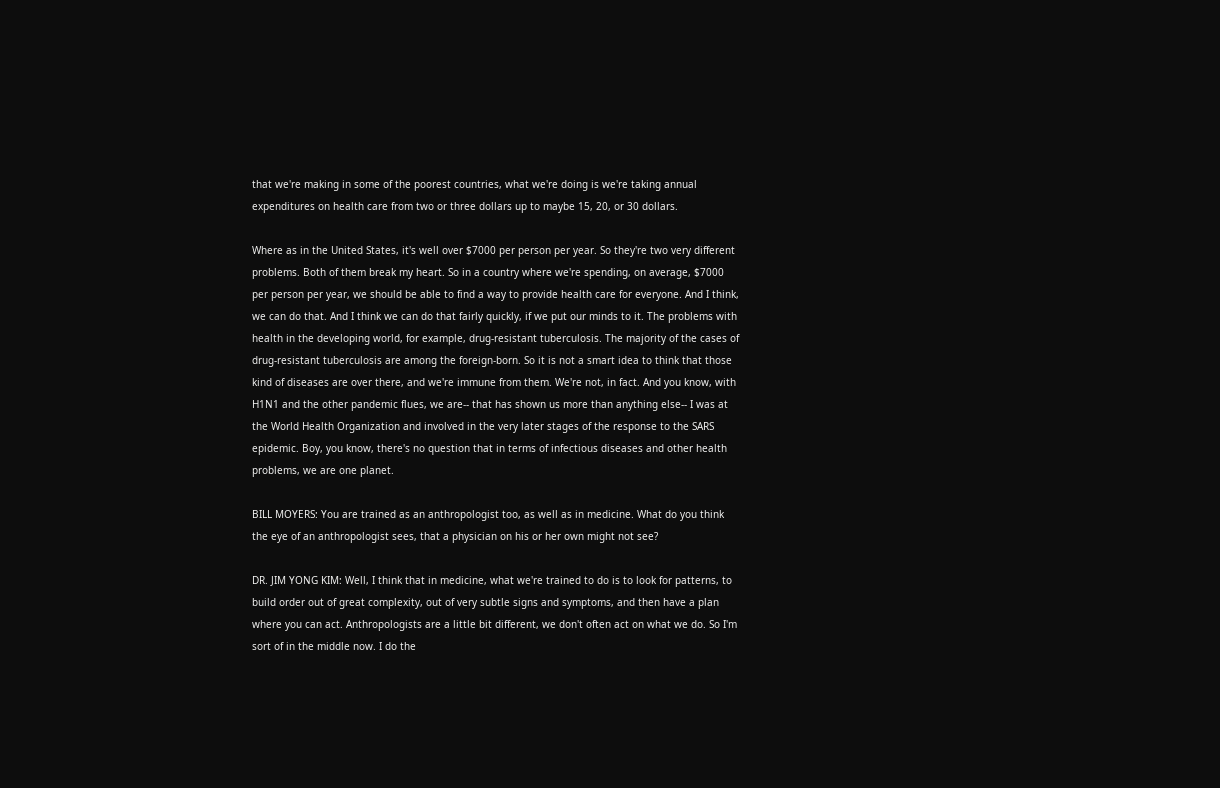that we're making in some of the poorest countries, what we're doing is we're taking annual expenditures on health care from two or three dollars up to maybe 15, 20, or 30 dollars.

Where as in the United States, it's well over $7000 per person per year. So they're two very different problems. Both of them break my heart. So in a country where we're spending, on average, $7000 per person per year, we should be able to find a way to provide health care for everyone. And I think, we can do that. And I think we can do that fairly quickly, if we put our minds to it. The problems with health in the developing world, for example, drug-resistant tuberculosis. The majority of the cases of drug-resistant tuberculosis are among the foreign-born. So it is not a smart idea to think that those kind of diseases are over there, and we're immune from them. We're not, in fact. And you know, with H1N1 and the other pandemic flues, we are-- that has shown us more than anything else-- I was at the World Health Organization and involved in the very later stages of the response to the SARS epidemic. Boy, you know, there's no question that in terms of infectious diseases and other health problems, we are one planet.

BILL MOYERS: You are trained as an anthropologist too, as well as in medicine. What do you think the eye of an anthropologist sees, that a physician on his or her own might not see?

DR. JIM YONG KIM: Well, I think that in medicine, what we're trained to do is to look for patterns, to build order out of great complexity, out of very subtle signs and symptoms, and then have a plan where you can act. Anthropologists are a little bit different, we don't often act on what we do. So I'm sort of in the middle now. I do the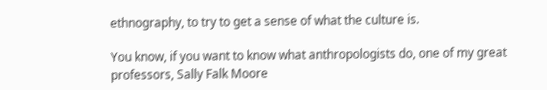ethnography, to try to get a sense of what the culture is.

You know, if you want to know what anthropologists do, one of my great professors, Sally Falk Moore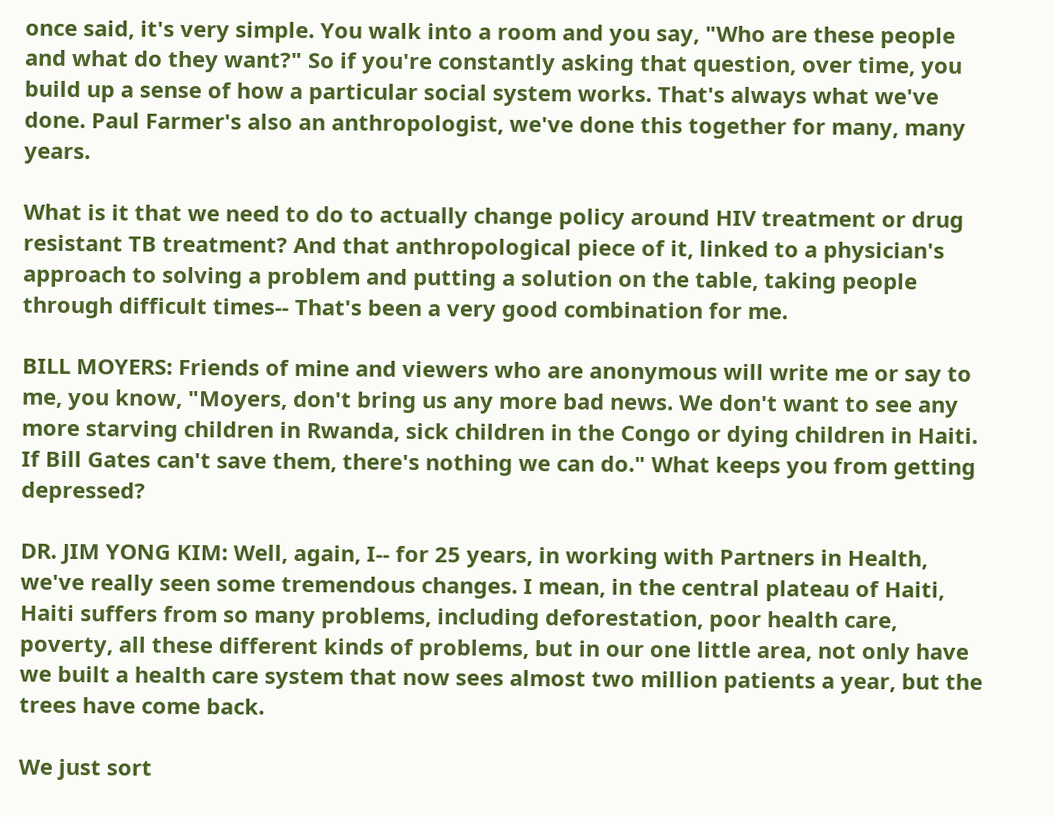once said, it's very simple. You walk into a room and you say, "Who are these people and what do they want?" So if you're constantly asking that question, over time, you build up a sense of how a particular social system works. That's always what we've done. Paul Farmer's also an anthropologist, we've done this together for many, many years.

What is it that we need to do to actually change policy around HIV treatment or drug resistant TB treatment? And that anthropological piece of it, linked to a physician's approach to solving a problem and putting a solution on the table, taking people through difficult times-- That's been a very good combination for me.

BILL MOYERS: Friends of mine and viewers who are anonymous will write me or say to me, you know, "Moyers, don't bring us any more bad news. We don't want to see any more starving children in Rwanda, sick children in the Congo or dying children in Haiti. If Bill Gates can't save them, there's nothing we can do." What keeps you from getting depressed?

DR. JIM YONG KIM: Well, again, I-- for 25 years, in working with Partners in Health, we've really seen some tremendous changes. I mean, in the central plateau of Haiti, Haiti suffers from so many problems, including deforestation, poor health care, poverty, all these different kinds of problems, but in our one little area, not only have we built a health care system that now sees almost two million patients a year, but the trees have come back.

We just sort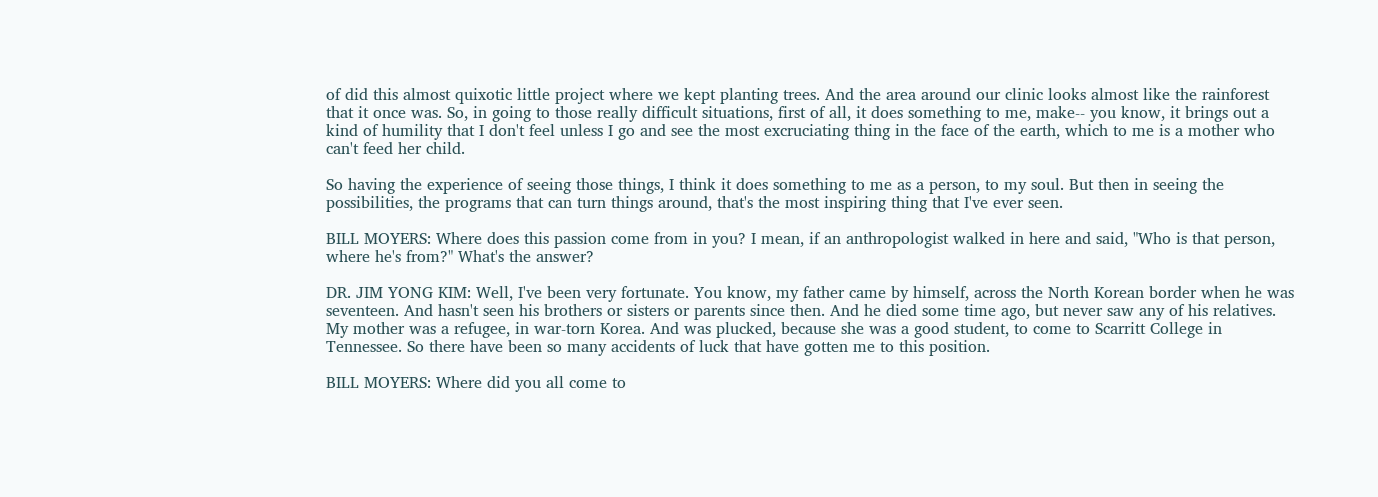of did this almost quixotic little project where we kept planting trees. And the area around our clinic looks almost like the rainforest that it once was. So, in going to those really difficult situations, first of all, it does something to me, make-- you know, it brings out a kind of humility that I don't feel unless I go and see the most excruciating thing in the face of the earth, which to me is a mother who can't feed her child.

So having the experience of seeing those things, I think it does something to me as a person, to my soul. But then in seeing the possibilities, the programs that can turn things around, that's the most inspiring thing that I've ever seen.

BILL MOYERS: Where does this passion come from in you? I mean, if an anthropologist walked in here and said, "Who is that person, where he's from?" What's the answer?

DR. JIM YONG KIM: Well, I've been very fortunate. You know, my father came by himself, across the North Korean border when he was seventeen. And hasn't seen his brothers or sisters or parents since then. And he died some time ago, but never saw any of his relatives. My mother was a refugee, in war-torn Korea. And was plucked, because she was a good student, to come to Scarritt College in Tennessee. So there have been so many accidents of luck that have gotten me to this position.

BILL MOYERS: Where did you all come to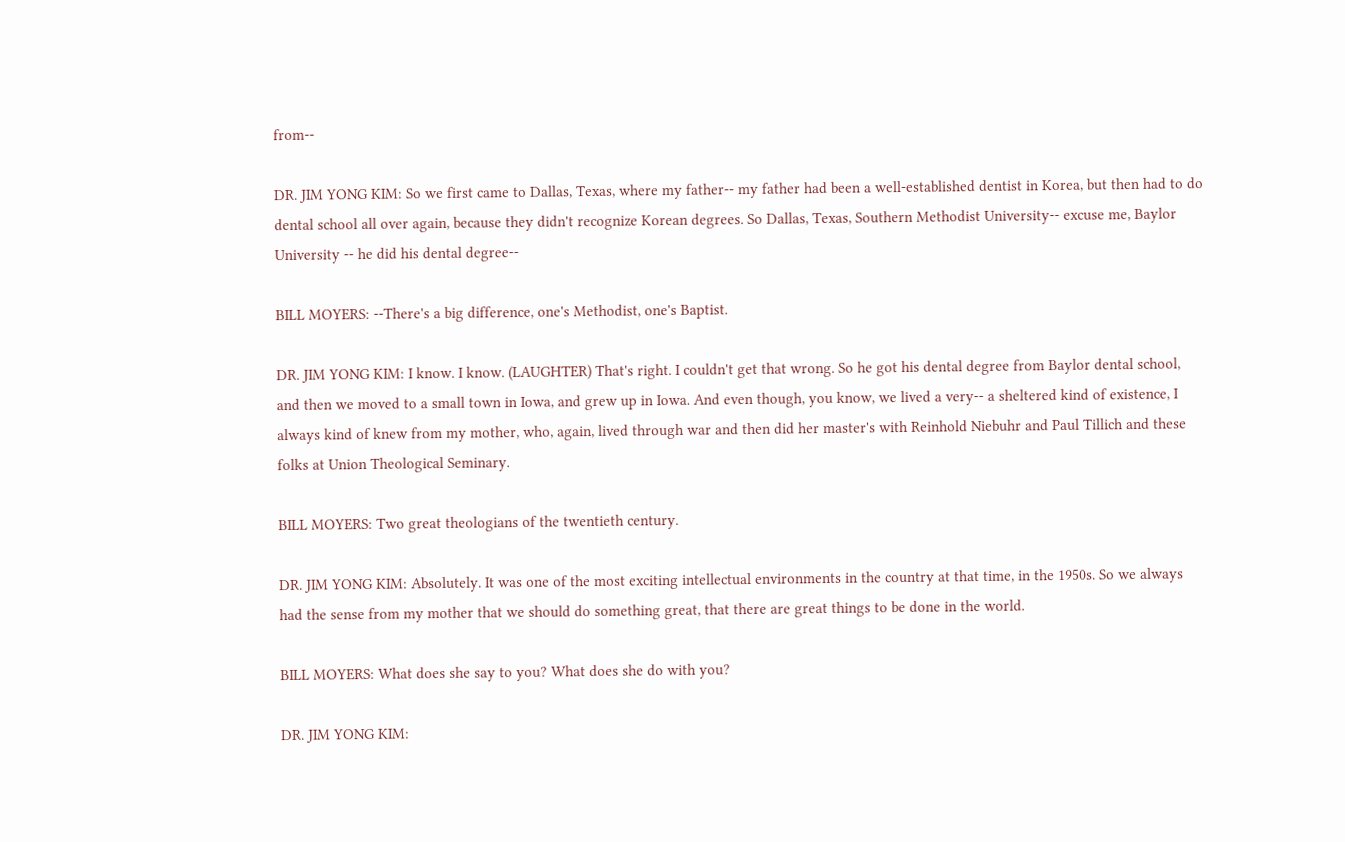from--

DR. JIM YONG KIM: So we first came to Dallas, Texas, where my father-- my father had been a well-established dentist in Korea, but then had to do dental school all over again, because they didn't recognize Korean degrees. So Dallas, Texas, Southern Methodist University-- excuse me, Baylor University -- he did his dental degree--

BILL MOYERS: --There's a big difference, one's Methodist, one's Baptist.

DR. JIM YONG KIM: I know. I know. (LAUGHTER) That's right. I couldn't get that wrong. So he got his dental degree from Baylor dental school, and then we moved to a small town in Iowa, and grew up in Iowa. And even though, you know, we lived a very-- a sheltered kind of existence, I always kind of knew from my mother, who, again, lived through war and then did her master's with Reinhold Niebuhr and Paul Tillich and these folks at Union Theological Seminary.

BILL MOYERS: Two great theologians of the twentieth century.

DR. JIM YONG KIM: Absolutely. It was one of the most exciting intellectual environments in the country at that time, in the 1950s. So we always had the sense from my mother that we should do something great, that there are great things to be done in the world.

BILL MOYERS: What does she say to you? What does she do with you?

DR. JIM YONG KIM: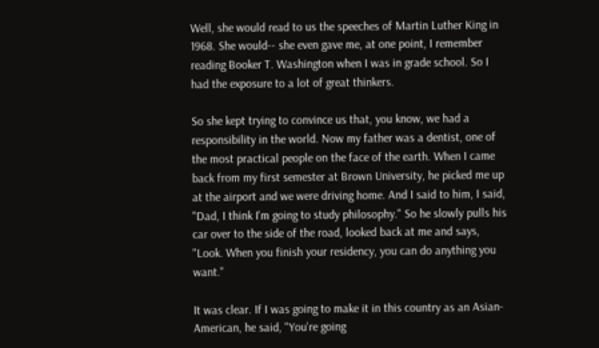Well, she would read to us the speeches of Martin Luther King in 1968. She would-- she even gave me, at one point, I remember reading Booker T. Washington when I was in grade school. So I had the exposure to a lot of great thinkers.

So she kept trying to convince us that, you know, we had a responsibility in the world. Now my father was a dentist, one of the most practical people on the face of the earth. When I came back from my first semester at Brown University, he picked me up at the airport and we were driving home. And I said to him, I said, "Dad, I think I'm going to study philosophy." So he slowly pulls his car over to the side of the road, looked back at me and says, "Look. When you finish your residency, you can do anything you want."

It was clear. If I was going to make it in this country as an Asian-American, he said, "You're going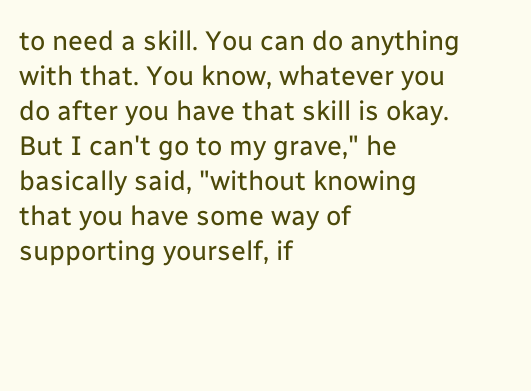to need a skill. You can do anything with that. You know, whatever you do after you have that skill is okay. But I can't go to my grave," he basically said, "without knowing that you have some way of supporting yourself, if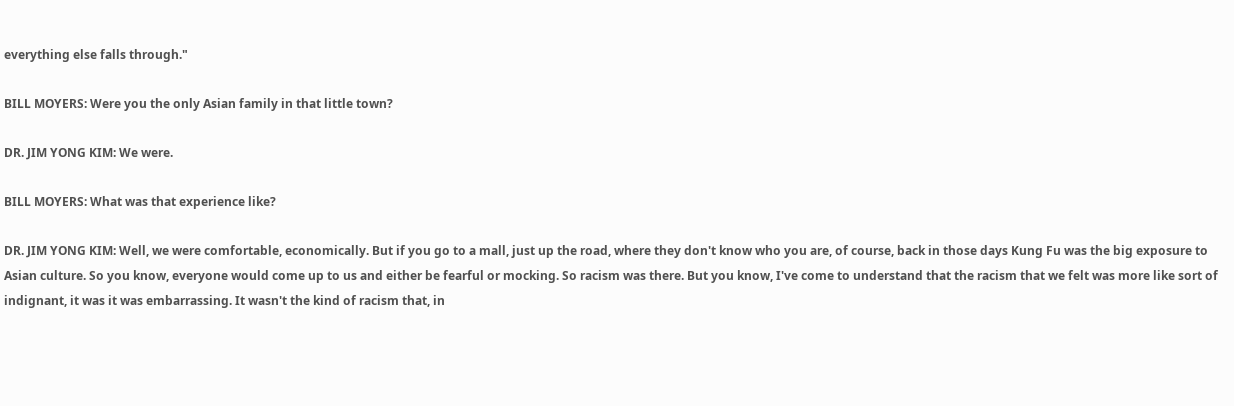everything else falls through."

BILL MOYERS: Were you the only Asian family in that little town?

DR. JIM YONG KIM: We were.

BILL MOYERS: What was that experience like?

DR. JIM YONG KIM: Well, we were comfortable, economically. But if you go to a mall, just up the road, where they don't know who you are, of course, back in those days Kung Fu was the big exposure to Asian culture. So you know, everyone would come up to us and either be fearful or mocking. So racism was there. But you know, I've come to understand that the racism that we felt was more like sort of indignant, it was it was embarrassing. It wasn't the kind of racism that, in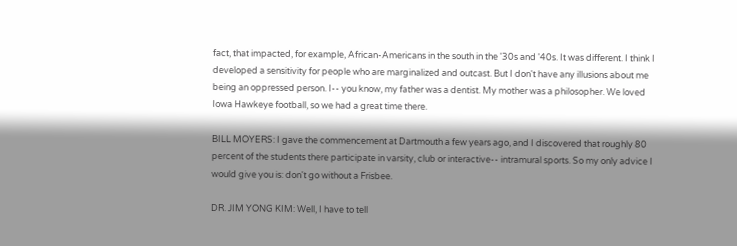fact, that impacted, for example, African-Americans in the south in the '30s and '40s. It was different. I think I developed a sensitivity for people who are marginalized and outcast. But I don't have any illusions about me being an oppressed person. I-- you know, my father was a dentist. My mother was a philosopher. We loved Iowa Hawkeye football, so we had a great time there.

BILL MOYERS: I gave the commencement at Dartmouth a few years ago, and I discovered that roughly 80 percent of the students there participate in varsity, club or interactive-- intramural sports. So my only advice I would give you is: don't go without a Frisbee.

DR. JIM YONG KIM: Well, I have to tell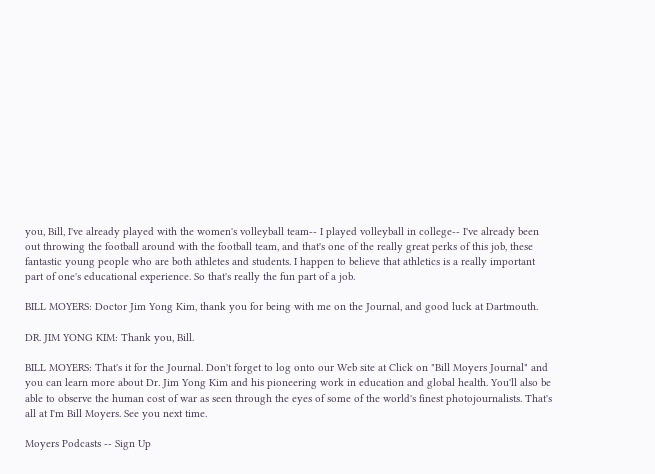you, Bill, I've already played with the women's volleyball team-- I played volleyball in college-- I've already been out throwing the football around with the football team, and that's one of the really great perks of this job, these fantastic young people who are both athletes and students. I happen to believe that athletics is a really important part of one's educational experience. So that's really the fun part of a job.

BILL MOYERS: Doctor Jim Yong Kim, thank you for being with me on the Journal, and good luck at Dartmouth.

DR. JIM YONG KIM: Thank you, Bill.

BILL MOYERS: That's it for the Journal. Don't forget to log onto our Web site at Click on "Bill Moyers Journal" and you can learn more about Dr. Jim Yong Kim and his pioneering work in education and global health. You'll also be able to observe the human cost of war as seen through the eyes of some of the world's finest photojournalists. That's all at I'm Bill Moyers. See you next time.

Moyers Podcasts -- Sign Up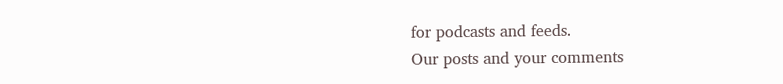for podcasts and feeds.
Our posts and your comments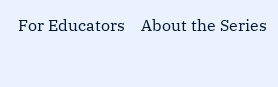For Educators    About the Series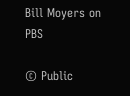Bill Moyers on PBS

© Public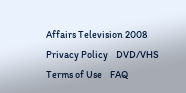Affairs Television 2008    Privacy Policy    DVD/VHS    Terms of Use    FAQ